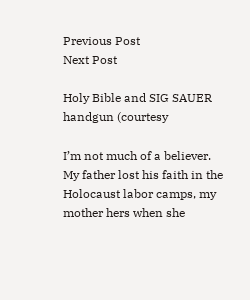Previous Post
Next Post

Holy Bible and SIG SAUER handgun (courtesy

I’m not much of a believer. My father lost his faith in the Holocaust labor camps, my mother hers when she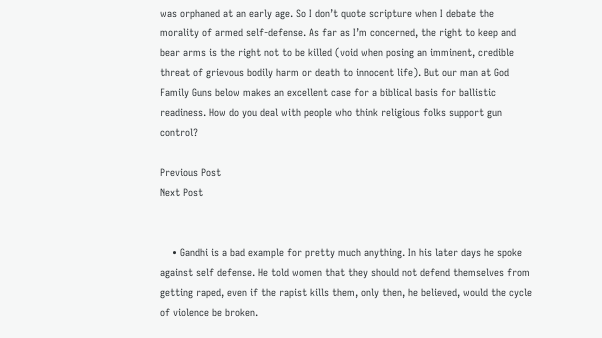was orphaned at an early age. So I don’t quote scripture when I debate the morality of armed self-defense. As far as I’m concerned, the right to keep and bear arms is the right not to be killed (void when posing an imminent, credible threat of grievous bodily harm or death to innocent life). But our man at God Family Guns below makes an excellent case for a biblical basis for ballistic readiness. How do you deal with people who think religious folks support gun control?

Previous Post
Next Post


    • Gandhi is a bad example for pretty much anything. In his later days he spoke against self defense. He told women that they should not defend themselves from getting raped, even if the rapist kills them, only then, he believed, would the cycle of violence be broken.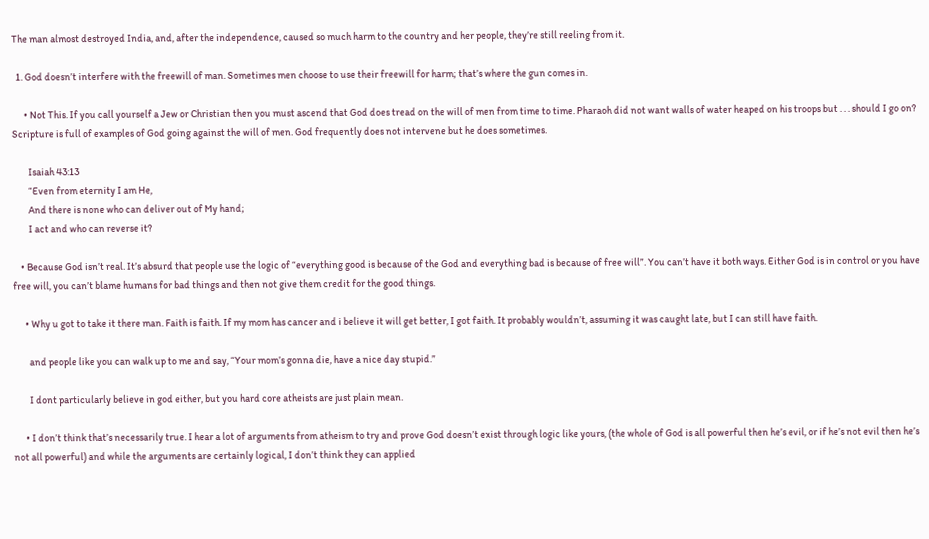The man almost destroyed India, and, after the independence, caused so much harm to the country and her people, they’re still reeling from it.

  1. God doesn’t interfere with the freewill of man. Sometimes men choose to use their freewill for harm; that’s where the gun comes in.

      • Not This. If you call yourself a Jew or Christian then you must ascend that God does tread on the will of men from time to time. Pharaoh did not want walls of water heaped on his troops but . . . should I go on? Scripture is full of examples of God going against the will of men. God frequently does not intervene but he does sometimes.

        Isaiah 43:13
        “Even from eternity I am He,
        And there is none who can deliver out of My hand;
        I act and who can reverse it?

    • Because God isn’t real. It’s absurd that people use the logic of “everything good is because of the God and everything bad is because of free will”. You can’t have it both ways. Either God is in control or you have free will, you can’t blame humans for bad things and then not give them credit for the good things.

      • Why u got to take it there man. Faith is faith. If my mom has cancer and i believe it will get better, I got faith. It probably wouldn’t, assuming it was caught late, but I can still have faith.

        and people like you can walk up to me and say, “Your mom’s gonna die, have a nice day stupid.”

        I dont particularly believe in god either, but you hard core atheists are just plain mean.

      • I don’t think that’s necessarily true. I hear a lot of arguments from atheism to try and prove God doesn’t exist through logic like yours, (the whole of God is all powerful then he’s evil, or if he’s not evil then he’s not all powerful) and while the arguments are certainly logical, I don’t think they can applied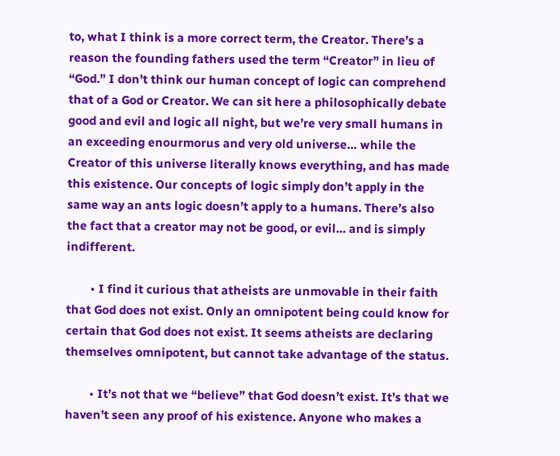to, what I think is a more correct term, the Creator. There’s a reason the founding fathers used the term “Creator” in lieu of “God.” I don’t think our human concept of logic can comprehend that of a God or Creator. We can sit here a philosophically debate good and evil and logic all night, but we’re very small humans in an exceeding enourmorus and very old universe… while the Creator of this universe literally knows everything, and has made this existence. Our concepts of logic simply don’t apply in the same way an ants logic doesn’t apply to a humans. There’s also the fact that a creator may not be good, or evil… and is simply indifferent.

        • I find it curious that atheists are unmovable in their faith that God does not exist. Only an omnipotent being could know for certain that God does not exist. It seems atheists are declaring themselves omnipotent, but cannot take advantage of the status.

        • It’s not that we “believe” that God doesn’t exist. It’s that we haven’t seen any proof of his existence. Anyone who makes a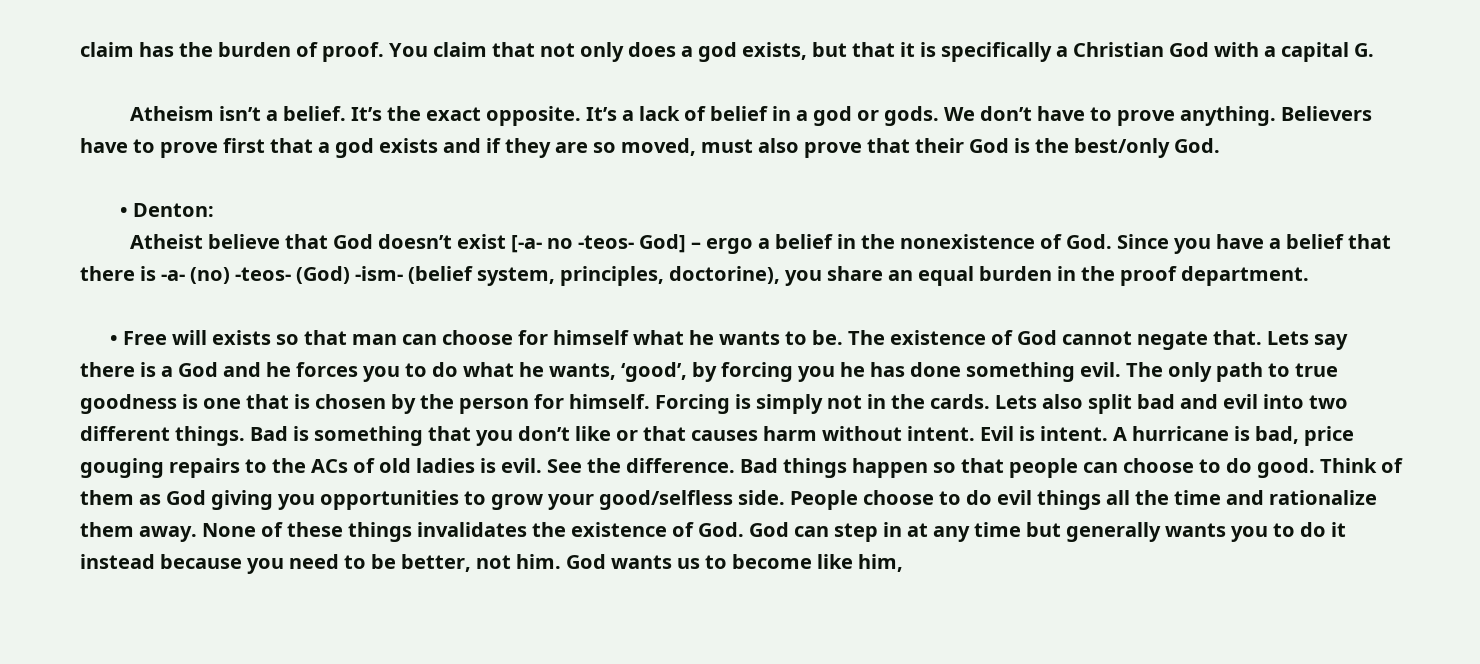claim has the burden of proof. You claim that not only does a god exists, but that it is specifically a Christian God with a capital G.

          Atheism isn’t a belief. It’s the exact opposite. It’s a lack of belief in a god or gods. We don’t have to prove anything. Believers have to prove first that a god exists and if they are so moved, must also prove that their God is the best/only God.

        • Denton:
          Atheist believe that God doesn’t exist [-a- no -teos- God] – ergo a belief in the nonexistence of God. Since you have a belief that there is -a- (no) -teos- (God) -ism- (belief system, principles, doctorine), you share an equal burden in the proof department.

      • Free will exists so that man can choose for himself what he wants to be. The existence of God cannot negate that. Lets say there is a God and he forces you to do what he wants, ‘good’, by forcing you he has done something evil. The only path to true goodness is one that is chosen by the person for himself. Forcing is simply not in the cards. Lets also split bad and evil into two different things. Bad is something that you don’t like or that causes harm without intent. Evil is intent. A hurricane is bad, price gouging repairs to the ACs of old ladies is evil. See the difference. Bad things happen so that people can choose to do good. Think of them as God giving you opportunities to grow your good/selfless side. People choose to do evil things all the time and rationalize them away. None of these things invalidates the existence of God. God can step in at any time but generally wants you to do it instead because you need to be better, not him. God wants us to become like him,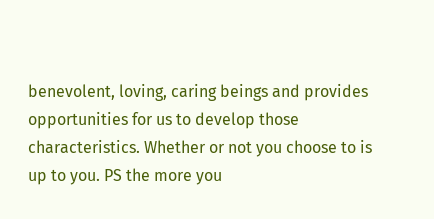benevolent, loving, caring beings and provides opportunities for us to develop those characteristics. Whether or not you choose to is up to you. PS the more you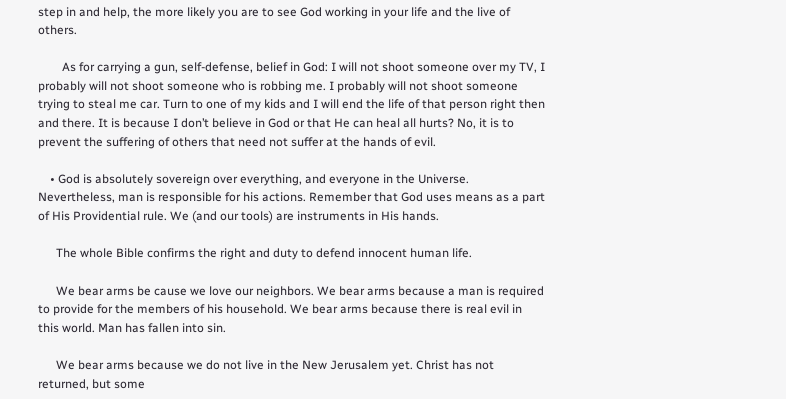step in and help, the more likely you are to see God working in your life and the live of others.

        As for carrying a gun, self-defense, belief in God: I will not shoot someone over my TV, I probably will not shoot someone who is robbing me. I probably will not shoot someone trying to steal me car. Turn to one of my kids and I will end the life of that person right then and there. It is because I don’t believe in God or that He can heal all hurts? No, it is to prevent the suffering of others that need not suffer at the hands of evil.

    • God is absolutely sovereign over everything, and everyone in the Universe. Nevertheless, man is responsible for his actions. Remember that God uses means as a part of His Providential rule. We (and our tools) are instruments in His hands.

      The whole Bible confirms the right and duty to defend innocent human life.

      We bear arms be cause we love our neighbors. We bear arms because a man is required to provide for the members of his household. We bear arms because there is real evil in this world. Man has fallen into sin.

      We bear arms because we do not live in the New Jerusalem yet. Christ has not returned, but some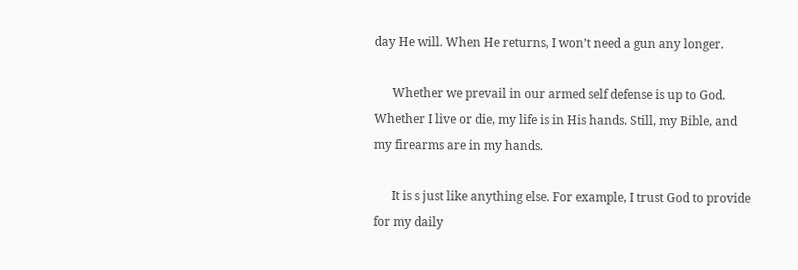day He will. When He returns, I won’t need a gun any longer.

      Whether we prevail in our armed self defense is up to God. Whether I live or die, my life is in His hands. Still, my Bible, and my firearms are in my hands.

      It is s just like anything else. For example, I trust God to provide for my daily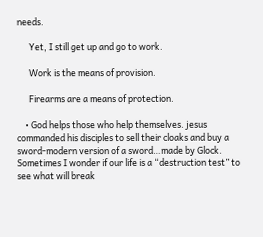needs.

      Yet, I still get up and go to work.

      Work is the means of provision.

      Firearms are a means of protection.

    • God helps those who help themselves. jesus commanded his disciples to sell their cloaks and buy a sword-modern version of a sword…made by Glock. Sometimes I wonder if our life is a “destruction test” to see what will break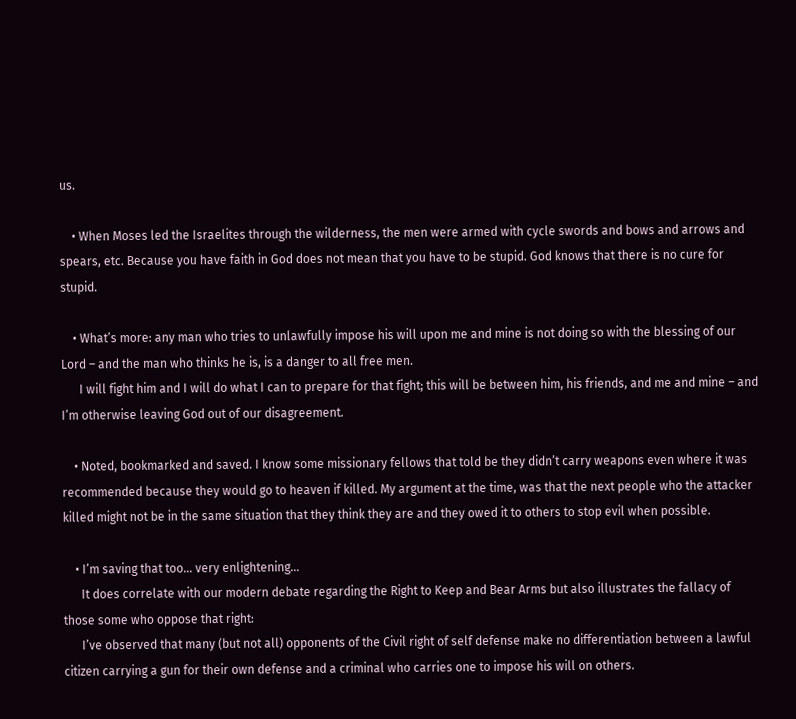us.

    • When Moses led the Israelites through the wilderness, the men were armed with cycle swords and bows and arrows and spears, etc. Because you have faith in God does not mean that you have to be stupid. God knows that there is no cure for stupid.

    • What’s more: any man who tries to unlawfully impose his will upon me and mine is not doing so with the blessing of our Lord – and the man who thinks he is, is a danger to all free men.
      I will fight him and I will do what I can to prepare for that fight; this will be between him, his friends, and me and mine – and I’m otherwise leaving God out of our disagreement.

    • Noted, bookmarked and saved. I know some missionary fellows that told be they didn’t carry weapons even where it was recommended because they would go to heaven if killed. My argument at the time, was that the next people who the attacker killed might not be in the same situation that they think they are and they owed it to others to stop evil when possible.

    • I’m saving that too… very enlightening…
      It does correlate with our modern debate regarding the Right to Keep and Bear Arms but also illustrates the fallacy of those some who oppose that right:
      I’ve observed that many (but not all) opponents of the Civil right of self defense make no differentiation between a lawful citizen carrying a gun for their own defense and a criminal who carries one to impose his will on others.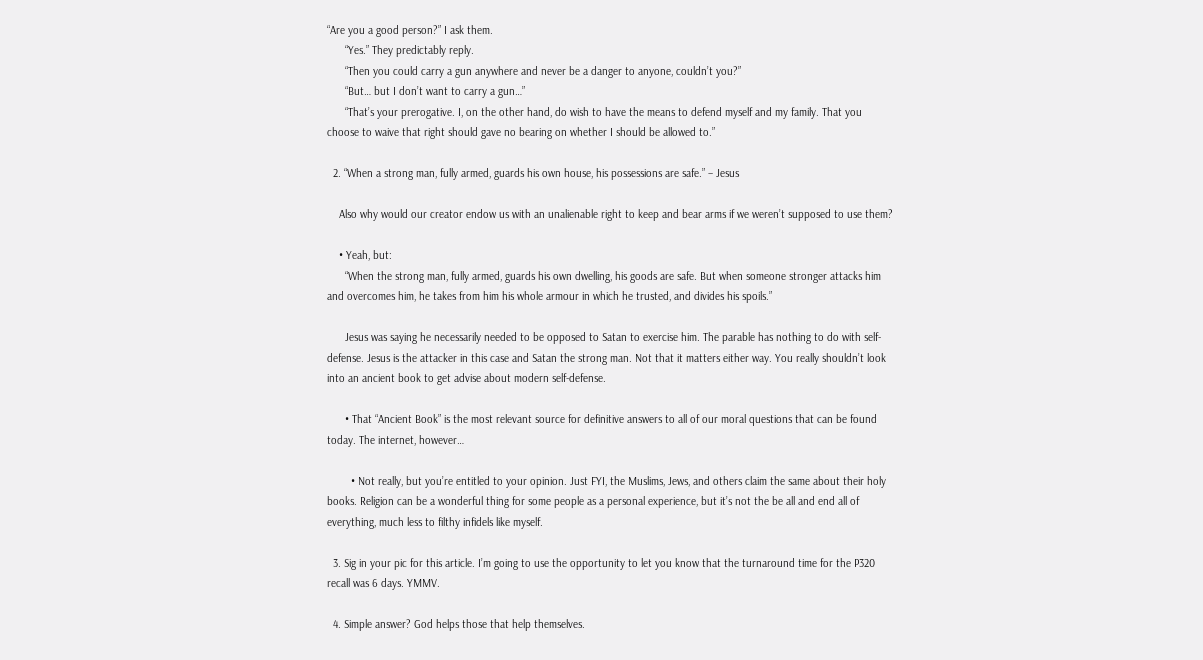“Are you a good person?” I ask them.
      “Yes.” They predictably reply.
      “Then you could carry a gun anywhere and never be a danger to anyone, couldn’t you?”
      “But… but I don’t want to carry a gun…”
      “That’s your prerogative. I, on the other hand, do wish to have the means to defend myself and my family. That you choose to waive that right should gave no bearing on whether I should be allowed to.”

  2. “When a strong man, fully armed, guards his own house, his possessions are safe.” – Jesus

    Also why would our creator endow us with an unalienable right to keep and bear arms if we weren’t supposed to use them?

    • Yeah, but:
      “When the strong man, fully armed, guards his own dwelling, his goods are safe. But when someone stronger attacks him and overcomes him, he takes from him his whole armour in which he trusted, and divides his spoils.”

      Jesus was saying he necessarily needed to be opposed to Satan to exercise him. The parable has nothing to do with self-defense. Jesus is the attacker in this case and Satan the strong man. Not that it matters either way. You really shouldn’t look into an ancient book to get advise about modern self-defense.

      • That “Ancient Book” is the most relevant source for definitive answers to all of our moral questions that can be found today. The internet, however…

        • Not really, but you’re entitled to your opinion. Just FYI, the Muslims, Jews, and others claim the same about their holy books. Religion can be a wonderful thing for some people as a personal experience, but it’s not the be all and end all of everything, much less to filthy infidels like myself.

  3. Sig in your pic for this article. I’m going to use the opportunity to let you know that the turnaround time for the P320 recall was 6 days. YMMV.

  4. Simple answer? God helps those that help themselves.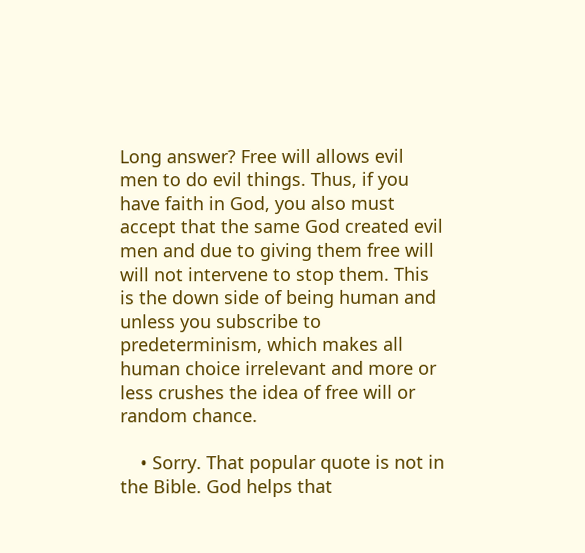Long answer? Free will allows evil men to do evil things. Thus, if you have faith in God, you also must accept that the same God created evil men and due to giving them free will will not intervene to stop them. This is the down side of being human and unless you subscribe to predeterminism, which makes all human choice irrelevant and more or less crushes the idea of free will or random chance.

    • Sorry. That popular quote is not in the Bible. God helps that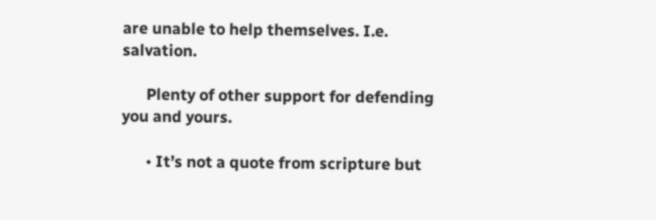are unable to help themselves. I.e. salvation.

      Plenty of other support for defending you and yours.

      • It’s not a quote from scripture but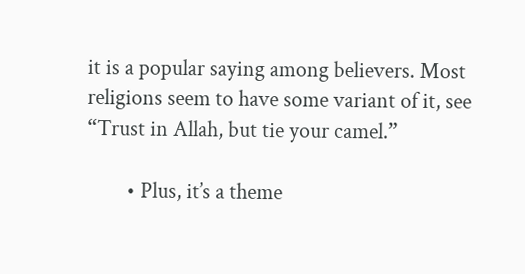it is a popular saying among believers. Most religions seem to have some variant of it, see “Trust in Allah, but tie your camel.”

        • Plus, it’s a theme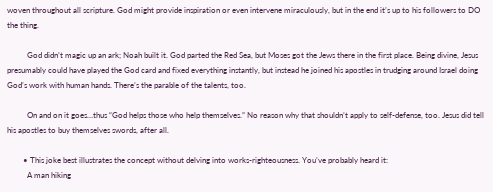woven throughout all scripture. God might provide inspiration or even intervene miraculously, but in the end it’s up to his followers to DO the thing.

          God didn’t magic up an ark; Noah built it. God parted the Red Sea, but Moses got the Jews there in the first place. Being divine, Jesus presumably could have played the God card and fixed everything instantly, but instead he joined his apostles in trudging around Israel doing God’s work with human hands. There’s the parable of the talents, too.

          On and on it goes…thus “God helps those who help themselves.” No reason why that shouldn’t apply to self-defense, too. Jesus did tell his apostles to buy themselves swords, after all.

        • This joke best illustrates the concept without delving into works-righteousness. You’ve probably heard it:
          A man hiking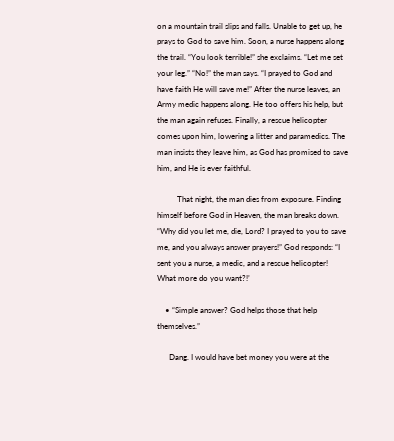on a mountain trail slips and falls. Unable to get up, he prays to God to save him. Soon, a nurse happens along the trail. “You look terrible!” she exclaims. “Let me set your leg.” “No!” the man says. “I prayed to God and have faith He will save me!” After the nurse leaves, an Army medic happens along. He too offers his help, but the man again refuses. Finally, a rescue helicopter comes upon him, lowering a litter and paramedics. The man insists they leave him, as God has promised to save him, and He is ever faithful.

          That night, the man dies from exposure. Finding himself before God in Heaven, the man breaks down. “Why did you let me, die, Lord? I prayed to you to save me, and you always answer prayers!” God responds: “I sent you a nurse, a medic, and a rescue helicopter! What more do you want?!’

    • “Simple answer? God helps those that help themselves.”

      Dang. I would have bet money you were at the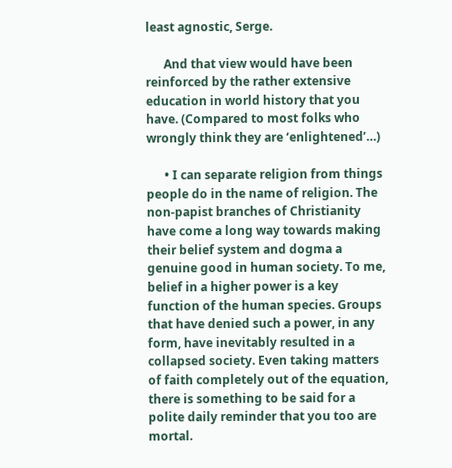least agnostic, Serge.

      And that view would have been reinforced by the rather extensive education in world history that you have. (Compared to most folks who wrongly think they are ‘enlightened’…)

      • I can separate religion from things people do in the name of religion. The non-papist branches of Christianity have come a long way towards making their belief system and dogma a genuine good in human society. To me, belief in a higher power is a key function of the human species. Groups that have denied such a power, in any form, have inevitably resulted in a collapsed society. Even taking matters of faith completely out of the equation, there is something to be said for a polite daily reminder that you too are mortal.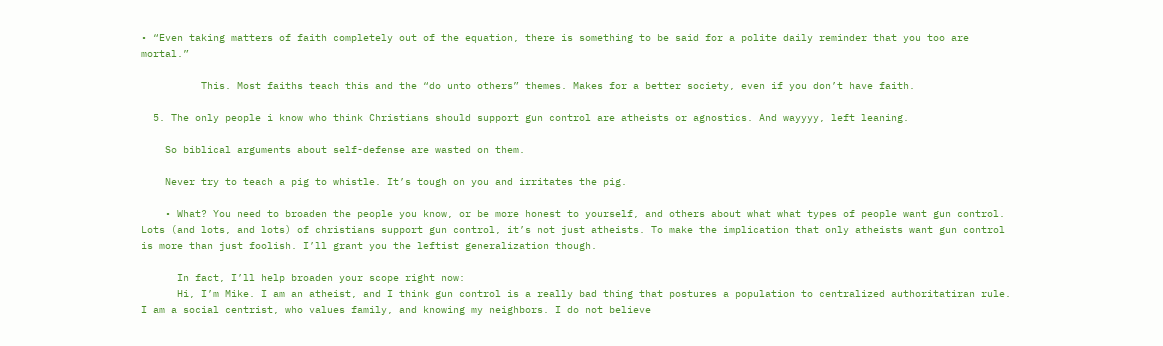• “Even taking matters of faith completely out of the equation, there is something to be said for a polite daily reminder that you too are mortal.”

          This. Most faiths teach this and the “do unto others” themes. Makes for a better society, even if you don’t have faith.

  5. The only people i know who think Christians should support gun control are atheists or agnostics. And wayyyy, left leaning.

    So biblical arguments about self-defense are wasted on them.

    Never try to teach a pig to whistle. It’s tough on you and irritates the pig.

    • What? You need to broaden the people you know, or be more honest to yourself, and others about what what types of people want gun control. Lots (and lots, and lots) of christians support gun control, it’s not just atheists. To make the implication that only atheists want gun control is more than just foolish. I’ll grant you the leftist generalization though.

      In fact, I’ll help broaden your scope right now:
      Hi, I’m Mike. I am an atheist, and I think gun control is a really bad thing that postures a population to centralized authoritatiran rule. I am a social centrist, who values family, and knowing my neighbors. I do not believe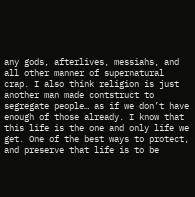any gods, afterlives, messiahs, and all other manner of supernatural crap. I also think religion is just another man made contstruct to segregate people… as if we don’t have enough of those already. I know that this life is the one and only life we get. One of the best ways to protect, and preserve that life is to be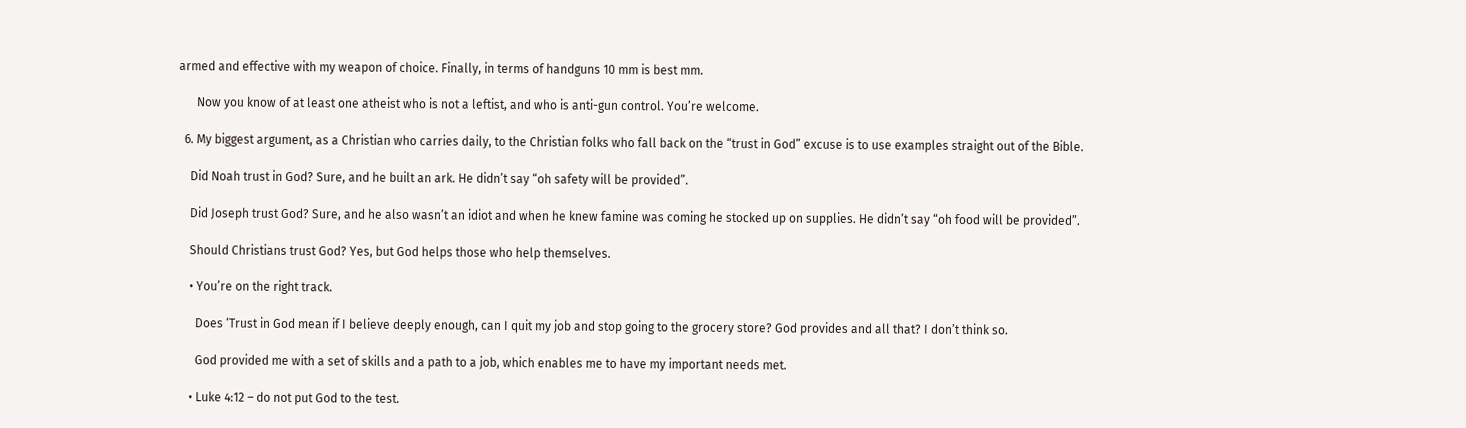armed and effective with my weapon of choice. Finally, in terms of handguns 10 mm is best mm.

      Now you know of at least one atheist who is not a leftist, and who is anti-gun control. You’re welcome.

  6. My biggest argument, as a Christian who carries daily, to the Christian folks who fall back on the “trust in God” excuse is to use examples straight out of the Bible.

    Did Noah trust in God? Sure, and he built an ark. He didn’t say “oh safety will be provided”.

    Did Joseph trust God? Sure, and he also wasn’t an idiot and when he knew famine was coming he stocked up on supplies. He didn’t say “oh food will be provided”.

    Should Christians trust God? Yes, but God helps those who help themselves.

    • You’re on the right track.

      Does ‘Trust in God mean if I believe deeply enough, can I quit my job and stop going to the grocery store? God provides and all that? I don’t think so.

      God provided me with a set of skills and a path to a job, which enables me to have my important needs met.

    • Luke 4:12 – do not put God to the test.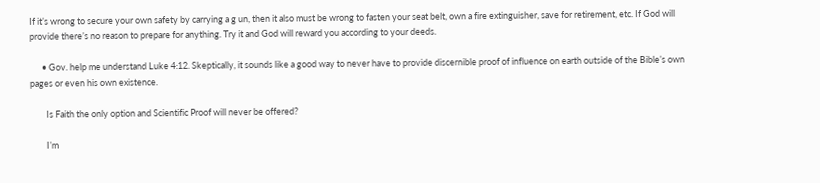If it’s wrong to secure your own safety by carrying a g un, then it also must be wrong to fasten your seat belt, own a fire extinguisher, save for retirement, etc. If God will provide there’s no reason to prepare for anything. Try it and God will reward you according to your deeds.

      • Gov. help me understand Luke 4:12. Skeptically, it sounds like a good way to never have to provide discernible proof of influence on earth outside of the Bible’s own pages or even his own existence.

        Is Faith the only option and Scientific Proof will never be offered?

        I’m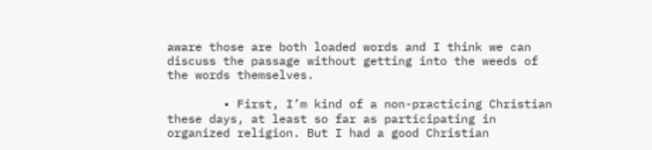aware those are both loaded words and I think we can discuss the passage without getting into the weeds of the words themselves.

        • First, I’m kind of a non-practicing Christian these days, at least so far as participating in organized religion. But I had a good Christian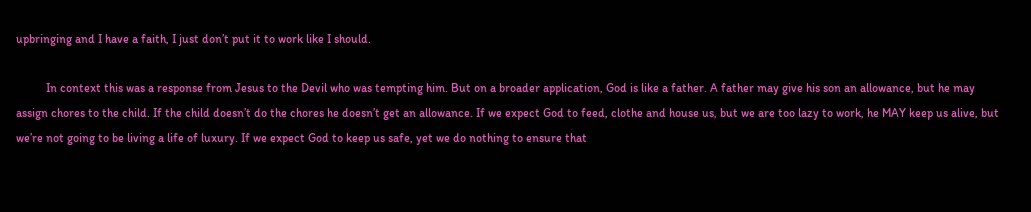upbringing and I have a faith, I just don’t put it to work like I should.

          In context this was a response from Jesus to the Devil who was tempting him. But on a broader application, God is like a father. A father may give his son an allowance, but he may assign chores to the child. If the child doesn’t do the chores he doesn’t get an allowance. If we expect God to feed, clothe and house us, but we are too lazy to work, he MAY keep us alive, but we’re not going to be living a life of luxury. If we expect God to keep us safe, yet we do nothing to ensure that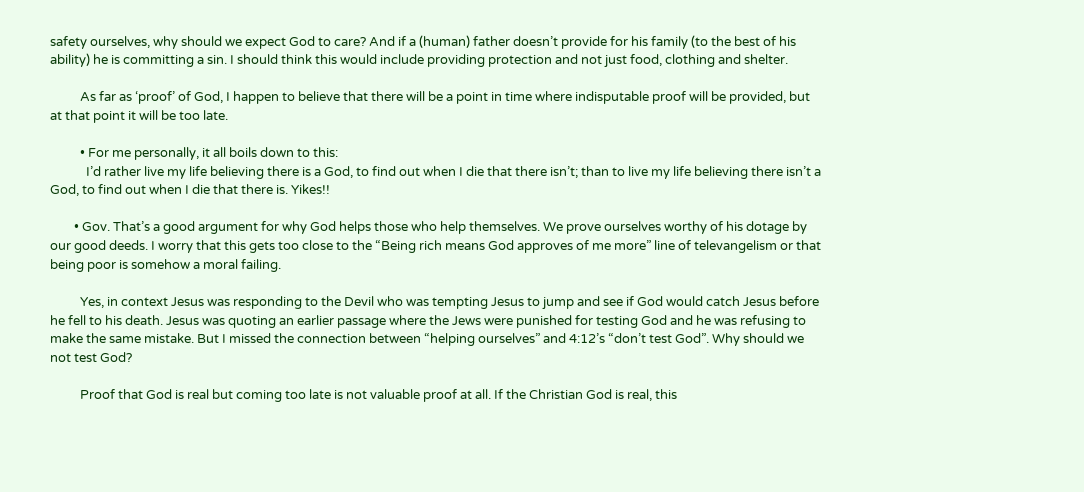safety ourselves, why should we expect God to care? And if a (human) father doesn’t provide for his family (to the best of his ability) he is committing a sin. I should think this would include providing protection and not just food, clothing and shelter.

          As far as ‘proof’ of God, I happen to believe that there will be a point in time where indisputable proof will be provided, but at that point it will be too late.

          • For me personally, it all boils down to this:
            I’d rather live my life believing there is a God, to find out when I die that there isn’t; than to live my life believing there isn’t a God, to find out when I die that there is. Yikes!!

        • Gov. That’s a good argument for why God helps those who help themselves. We prove ourselves worthy of his dotage by our good deeds. I worry that this gets too close to the “Being rich means God approves of me more” line of televangelism or that being poor is somehow a moral failing.

          Yes, in context Jesus was responding to the Devil who was tempting Jesus to jump and see if God would catch Jesus before he fell to his death. Jesus was quoting an earlier passage where the Jews were punished for testing God and he was refusing to make the same mistake. But I missed the connection between “helping ourselves” and 4:12’s “don’t test God”. Why should we not test God?

          Proof that God is real but coming too late is not valuable proof at all. If the Christian God is real, this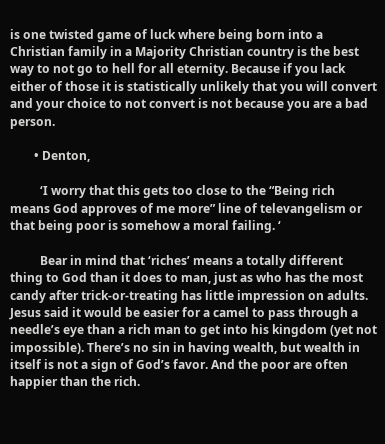is one twisted game of luck where being born into a Christian family in a Majority Christian country is the best way to not go to hell for all eternity. Because if you lack either of those it is statistically unlikely that you will convert and your choice to not convert is not because you are a bad person.

        • Denton,

          ‘I worry that this gets too close to the “Being rich means God approves of me more” line of televangelism or that being poor is somehow a moral failing. ‘

          Bear in mind that ‘riches’ means a totally different thing to God than it does to man, just as who has the most candy after trick-or-treating has little impression on adults. Jesus said it would be easier for a camel to pass through a needle’s eye than a rich man to get into his kingdom (yet not impossible). There’s no sin in having wealth, but wealth in itself is not a sign of God’s favor. And the poor are often happier than the rich.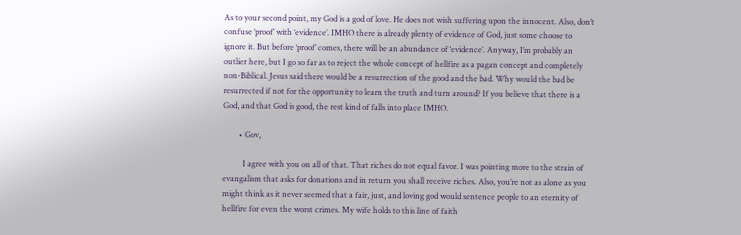As to your second point, my God is a god of love. He does not wish suffering upon the innocent. Also, don’t confuse ‘proof’ with ‘evidence’. IMHO there is already plenty of evidence of God, just some choose to ignore it. But before ‘proof’ comes, there will be an abundance of ‘evidence’. Anyway, I’m probably an outlier here, but I go so far as to reject the whole concept of hellfire as a pagan concept and completely non-Biblical. Jesus said there would be a resurrection of the good and the bad. Why would the bad be resurrected if not for the opportunity to learn the truth and turn around? If you believe that there is a God, and that God is good, the rest kind of falls into place IMHO.

        • Gov,

          I agree with you on all of that. That riches do not equal favor. I was pointing more to the strain of evangalism that asks for donations and in return you shall receive riches. Also, you’re not as alone as you might think as it never seemed that a fair, just, and loving god would sentence people to an eternity of hellfire for even the worst crimes. My wife holds to this line of faith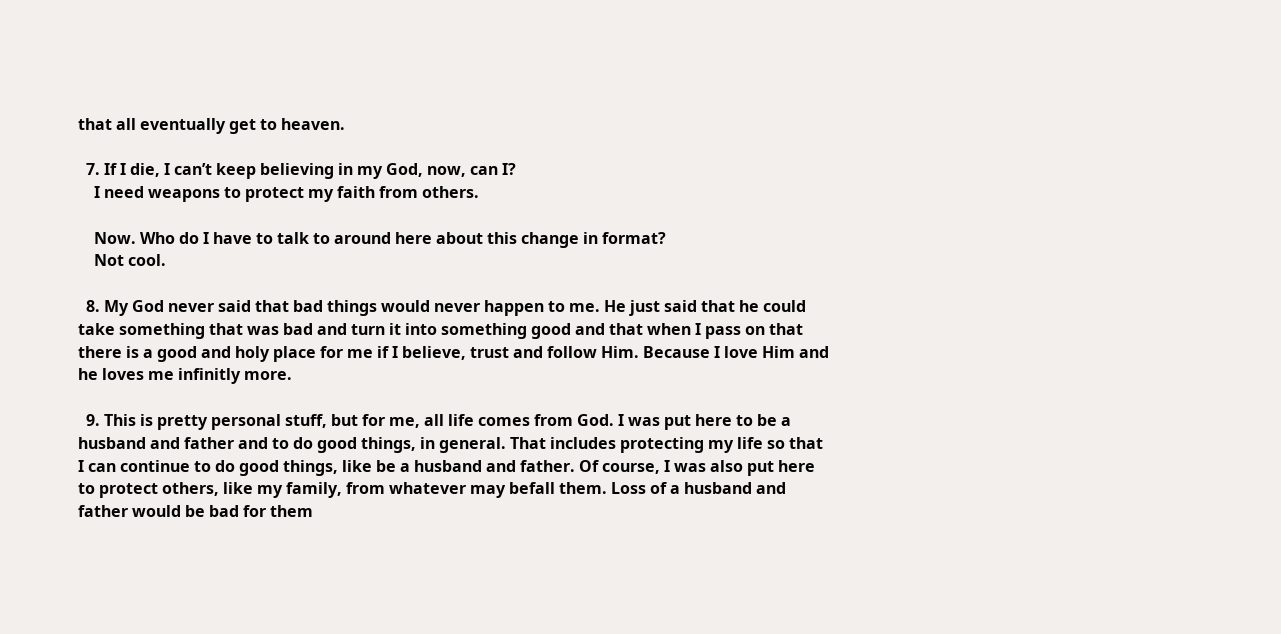that all eventually get to heaven.

  7. If I die, I can’t keep believing in my God, now, can I?
    I need weapons to protect my faith from others.

    Now. Who do I have to talk to around here about this change in format?
    Not cool.

  8. My God never said that bad things would never happen to me. He just said that he could take something that was bad and turn it into something good and that when I pass on that there is a good and holy place for me if I believe, trust and follow Him. Because I love Him and he loves me infinitly more.

  9. This is pretty personal stuff, but for me, all life comes from God. I was put here to be a husband and father and to do good things, in general. That includes protecting my life so that I can continue to do good things, like be a husband and father. Of course, I was also put here to protect others, like my family, from whatever may befall them. Loss of a husband and father would be bad for them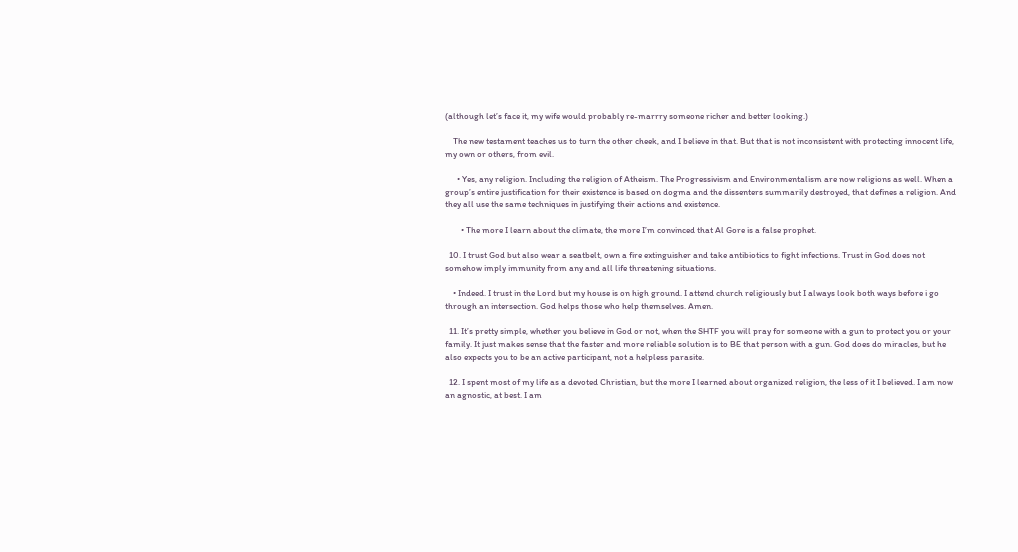(although let’s face it, my wife would probably re-marrry someone richer and better looking.)

    The new testament teaches us to turn the other cheek, and I believe in that. But that is not inconsistent with protecting innocent life, my own or others, from evil.

      • Yes, any religion. Including the religion of Atheism. The Progressivism and Environmentalism are now religions as well. When a group’s entire justification for their existence is based on dogma and the dissenters summarily destroyed, that defines a religion. And they all use the same techniques in justifying their actions and existence.

        • The more I learn about the climate, the more I’m convinced that Al Gore is a false prophet.

  10. I trust God but also wear a seatbelt, own a fire extinguisher and take antibiotics to fight infections. Trust in God does not somehow imply immunity from any and all life threatening situations.

    • Indeed. I trust in the Lord but my house is on high ground. I attend church religiously but I always look both ways before i go through an intersection. God helps those who help themselves. Amen.

  11. It’s pretty simple, whether you believe in God or not, when the SHTF you will pray for someone with a gun to protect you or your family. It just makes sense that the faster and more reliable solution is to BE that person with a gun. God does do miracles, but he also expects you to be an active participant, not a helpless parasite.

  12. I spent most of my life as a devoted Christian, but the more I learned about organized religion, the less of it I believed. I am now an agnostic, at best. I am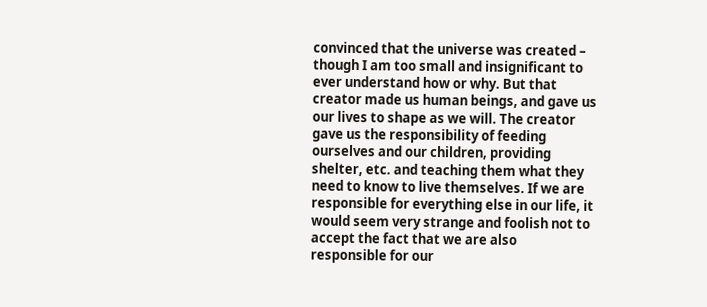convinced that the universe was created – though I am too small and insignificant to ever understand how or why. But that creator made us human beings, and gave us our lives to shape as we will. The creator gave us the responsibility of feeding ourselves and our children, providing shelter, etc. and teaching them what they need to know to live themselves. If we are responsible for everything else in our life, it would seem very strange and foolish not to accept the fact that we are also responsible for our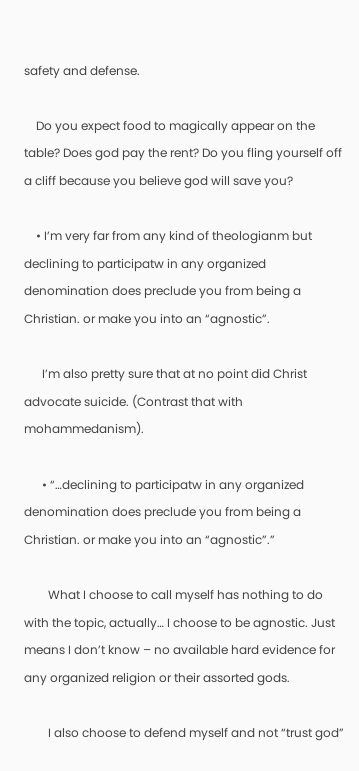safety and defense.

    Do you expect food to magically appear on the table? Does god pay the rent? Do you fling yourself off a cliff because you believe god will save you?

    • I’m very far from any kind of theologianm but declining to participatw in any organized denomination does preclude you from being a Christian. or make you into an “agnostic”.

      I’m also pretty sure that at no point did Christ advocate suicide. (Contrast that with mohammedanism).

      • “…declining to participatw in any organized denomination does preclude you from being a Christian. or make you into an “agnostic”.”

        What I choose to call myself has nothing to do with the topic, actually… I choose to be agnostic. Just means I don’t know – no available hard evidence for any organized religion or their assorted gods.

        I also choose to defend myself and not “trust god”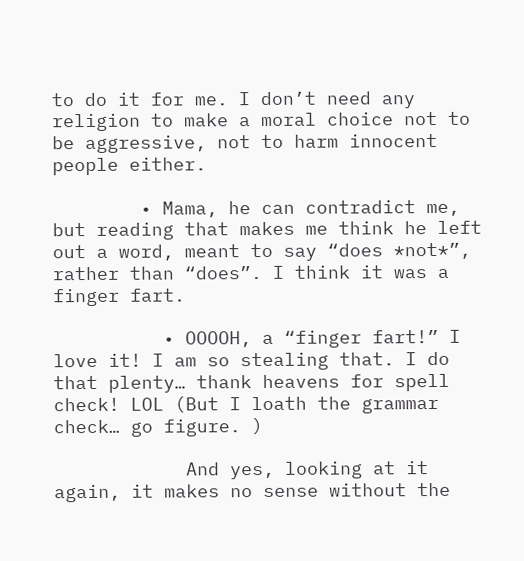to do it for me. I don’t need any religion to make a moral choice not to be aggressive, not to harm innocent people either.

        • Mama, he can contradict me, but reading that makes me think he left out a word, meant to say “does *not*”, rather than “does”. I think it was a finger fart.

          • OOOOH, a “finger fart!” I love it! I am so stealing that. I do that plenty… thank heavens for spell check! LOL (But I loath the grammar check… go figure. )

            And yes, looking at it again, it makes no sense without the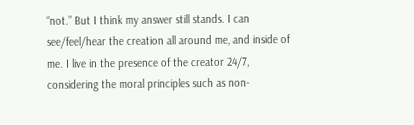“not.” But I think my answer still stands. I can see/feel/hear the creation all around me, and inside of me. I live in the presence of the creator 24/7, considering the moral principles such as non-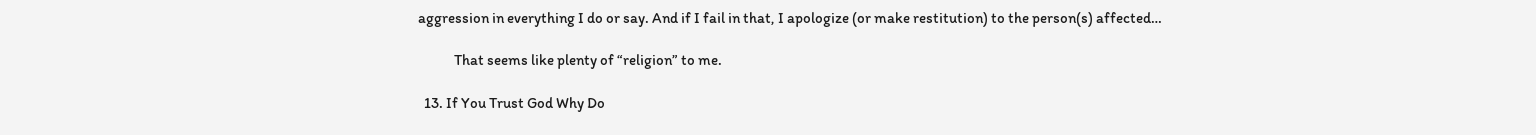aggression in everything I do or say. And if I fail in that, I apologize (or make restitution) to the person(s) affected…

            That seems like plenty of “religion” to me.

  13. If You Trust God Why Do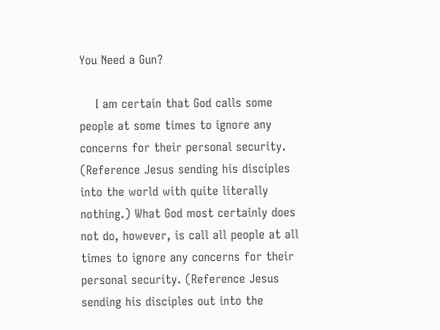You Need a Gun?

    I am certain that God calls some people at some times to ignore any concerns for their personal security. (Reference Jesus sending his disciples into the world with quite literally nothing.) What God most certainly does not do, however, is call all people at all times to ignore any concerns for their personal security. (Reference Jesus sending his disciples out into the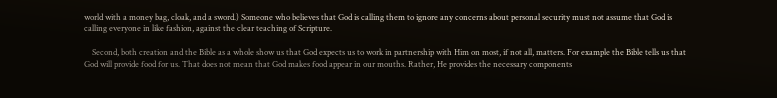world with a money bag, cloak, and a sword.) Someone who believes that God is calling them to ignore any concerns about personal security must not assume that God is calling everyone in like fashion, against the clear teaching of Scripture.

    Second, both creation and the Bible as a whole show us that God expects us to work in partnership with Him on most, if not all, matters. For example the Bible tells us that God will provide food for us. That does not mean that God makes food appear in our mouths. Rather, He provides the necessary components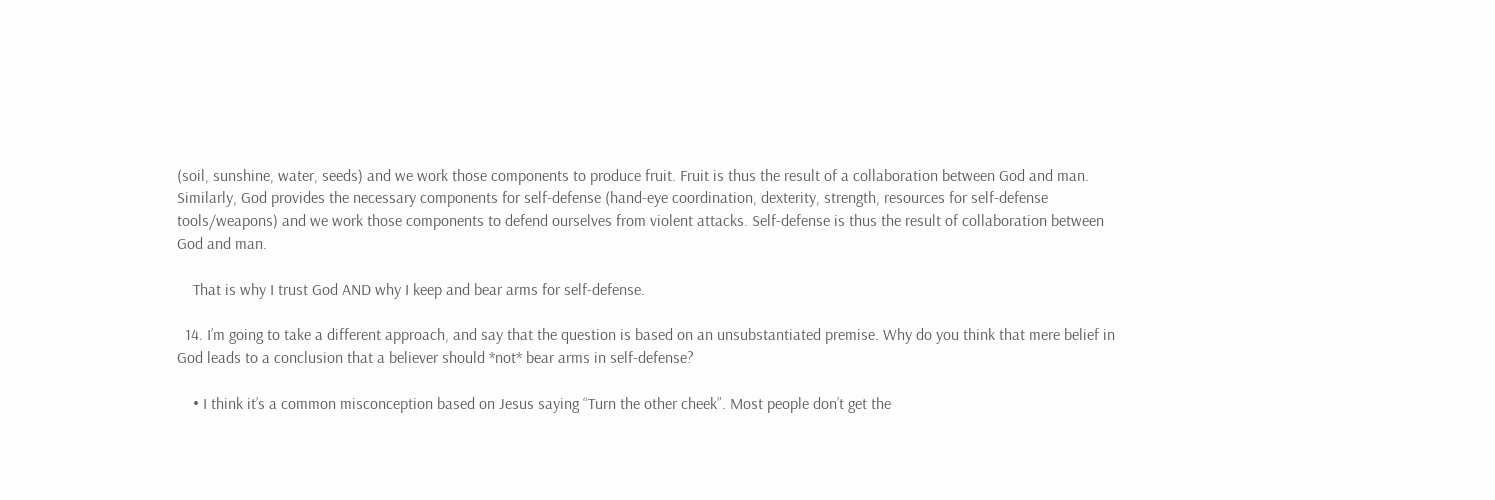(soil, sunshine, water, seeds) and we work those components to produce fruit. Fruit is thus the result of a collaboration between God and man. Similarly, God provides the necessary components for self-defense (hand-eye coordination, dexterity, strength, resources for self-defense tools/weapons) and we work those components to defend ourselves from violent attacks. Self-defense is thus the result of collaboration between God and man.

    That is why I trust God AND why I keep and bear arms for self-defense.

  14. I’m going to take a different approach, and say that the question is based on an unsubstantiated premise. Why do you think that mere belief in God leads to a conclusion that a believer should *not* bear arms in self-defense?

    • I think it’s a common misconception based on Jesus saying “Turn the other cheek”. Most people don’t get the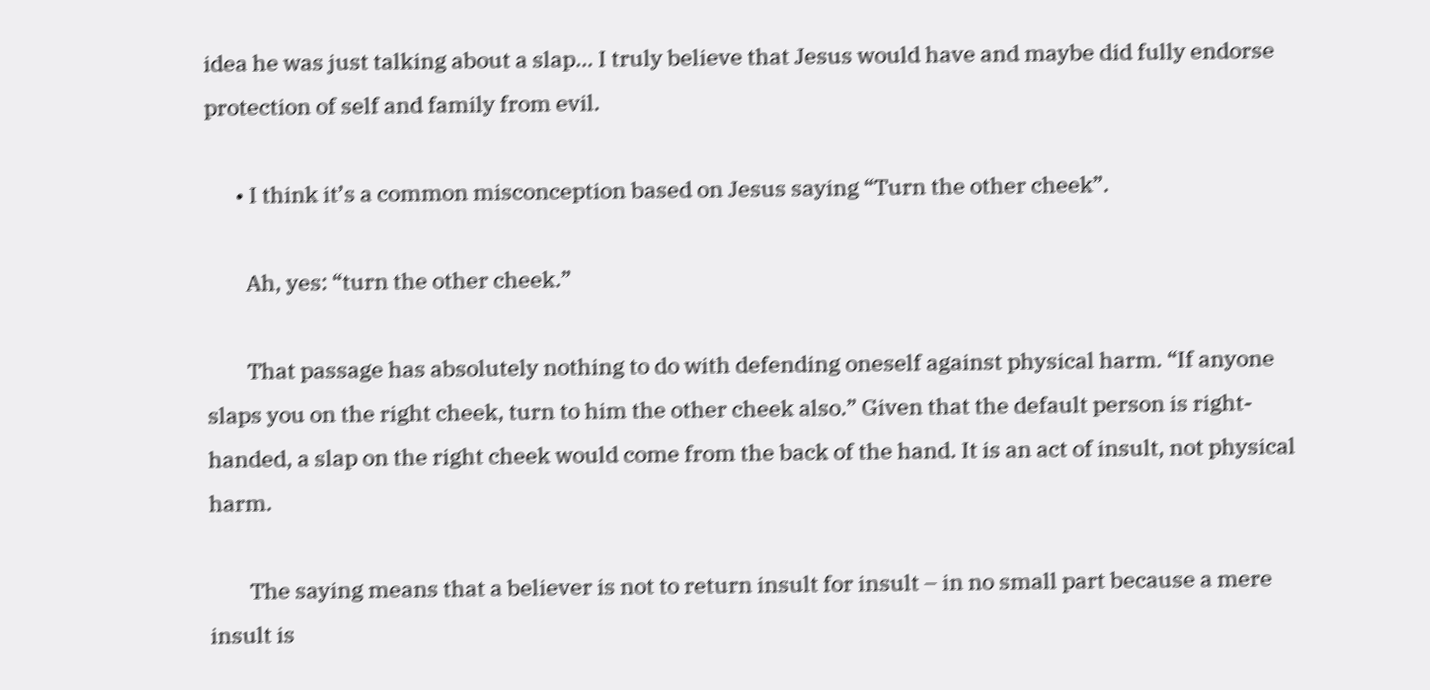idea he was just talking about a slap… I truly believe that Jesus would have and maybe did fully endorse protection of self and family from evil.

      • I think it’s a common misconception based on Jesus saying “Turn the other cheek”.

        Ah, yes: “turn the other cheek.”

        That passage has absolutely nothing to do with defending oneself against physical harm. “If anyone slaps you on the right cheek, turn to him the other cheek also.” Given that the default person is right-handed, a slap on the right cheek would come from the back of the hand. It is an act of insult, not physical harm.

        The saying means that a believer is not to return insult for insult – in no small part because a mere insult is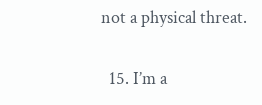not a physical threat.

  15. I’m a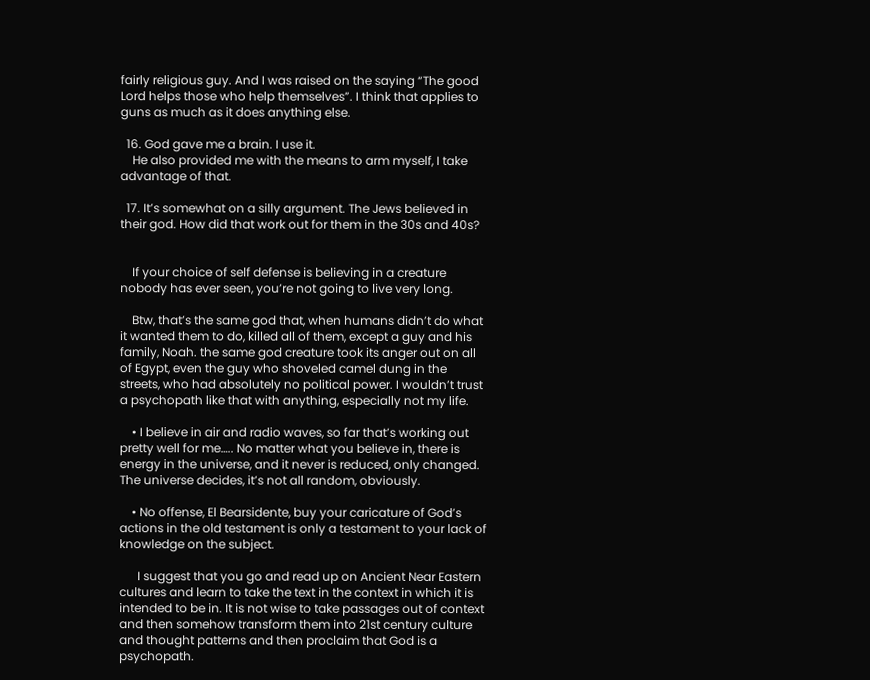fairly religious guy. And I was raised on the saying “The good Lord helps those who help themselves”. I think that applies to guns as much as it does anything else.

  16. God gave me a brain. I use it.
    He also provided me with the means to arm myself, I take advantage of that.

  17. It’s somewhat on a silly argument. The Jews believed in their god. How did that work out for them in the 30s and 40s?


    If your choice of self defense is believing in a creature nobody has ever seen, you’re not going to live very long.

    Btw, that’s the same god that, when humans didn’t do what it wanted them to do, killed all of them, except a guy and his family, Noah. the same god creature took its anger out on all of Egypt, even the guy who shoveled camel dung in the streets, who had absolutely no political power. I wouldn’t trust a psychopath like that with anything, especially not my life.

    • I believe in air and radio waves, so far that’s working out pretty well for me….. No matter what you believe in, there is energy in the universe, and it never is reduced, only changed. The universe decides, it’s not all random, obviously.

    • No offense, El Bearsidente, buy your caricature of God’s actions in the old testament is only a testament to your lack of knowledge on the subject.

      I suggest that you go and read up on Ancient Near Eastern cultures and learn to take the text in the context in which it is intended to be in. It is not wise to take passages out of context and then somehow transform them into 21st century culture and thought patterns and then proclaim that God is a psychopath.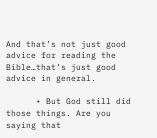And that’s not just good advice for reading the Bible…that’s just good advice in general.

      • But God still did those things. Are you saying that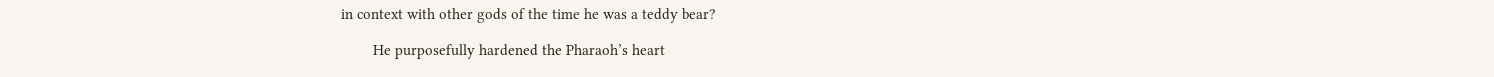in context with other gods of the time he was a teddy bear?

        He purposefully hardened the Pharaoh’s heart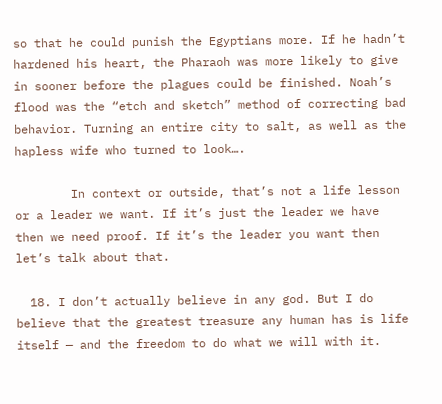so that he could punish the Egyptians more. If he hadn’t hardened his heart, the Pharaoh was more likely to give in sooner before the plagues could be finished. Noah’s flood was the “etch and sketch” method of correcting bad behavior. Turning an entire city to salt, as well as the hapless wife who turned to look….

        In context or outside, that’s not a life lesson or a leader we want. If it’s just the leader we have then we need proof. If it’s the leader you want then let’s talk about that.

  18. I don’t actually believe in any god. But I do believe that the greatest treasure any human has is life itself — and the freedom to do what we will with it.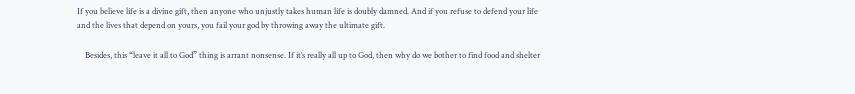If you believe life is a divine gift, then anyone who unjustly takes human life is doubly damned. And if you refuse to defend your life and the lives that depend on yours, you fail your god by throwing away the ultimate gift.

    Besides, this “leave it all to God” thing is arrant nonsense. If it’s really all up to God, then why do we bother to find food and shelter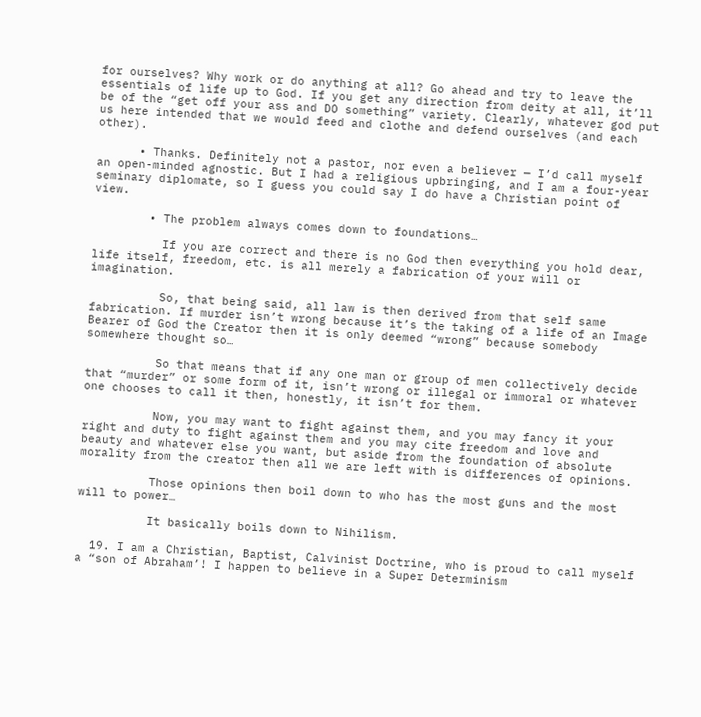for ourselves? Why work or do anything at all? Go ahead and try to leave the essentials of life up to God. If you get any direction from deity at all, it’ll be of the “get off your ass and DO something” variety. Clearly, whatever god put us here intended that we would feed and clothe and defend ourselves (and each other).

      • Thanks. Definitely not a pastor, nor even a believer — I’d call myself an open-minded agnostic. But I had a religious upbringing, and I am a four-year seminary diplomate, so I guess you could say I do have a Christian point of view.

        • The problem always comes down to foundations…

          If you are correct and there is no God then everything you hold dear, life itself, freedom, etc. is all merely a fabrication of your will or imagination.

          So, that being said, all law is then derived from that self same fabrication. If murder isn’t wrong because it’s the taking of a life of an Image Bearer of God the Creator then it is only deemed “wrong” because somebody somewhere thought so…

          So that means that if any one man or group of men collectively decide that “murder” or some form of it, isn’t wrong or illegal or immoral or whatever one chooses to call it then, honestly, it isn’t for them.

          Now, you may want to fight against them, and you may fancy it your right and duty to fight against them and you may cite freedom and love and beauty and whatever else you want, but aside from the foundation of absolute morality from the creator then all we are left with is differences of opinions.

          Those opinions then boil down to who has the most guns and the most will to power…

          It basically boils down to Nihilism.

  19. I am a Christian, Baptist, Calvinist Doctrine, who is proud to call myself a “son of Abraham’! I happen to believe in a Super Determinism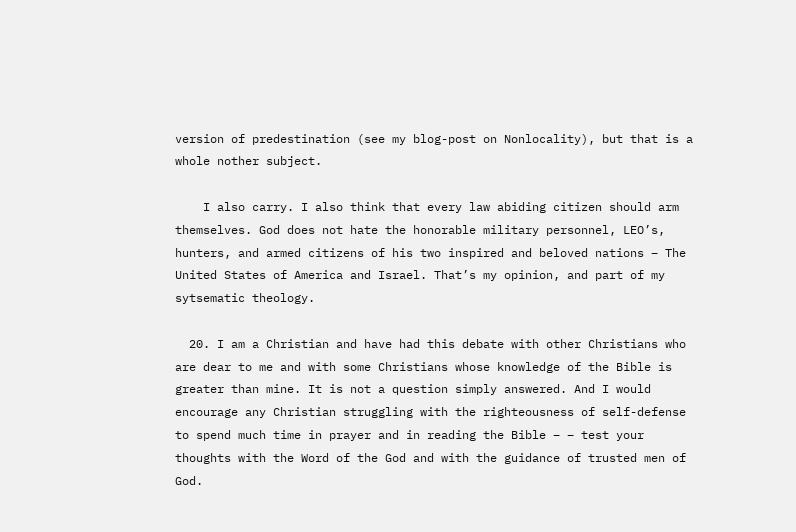version of predestination (see my blog-post on Nonlocality), but that is a whole nother subject.

    I also carry. I also think that every law abiding citizen should arm themselves. God does not hate the honorable military personnel, LEO’s, hunters, and armed citizens of his two inspired and beloved nations – The United States of America and Israel. That’s my opinion, and part of my sytsematic theology.

  20. I am a Christian and have had this debate with other Christians who are dear to me and with some Christians whose knowledge of the Bible is greater than mine. It is not a question simply answered. And I would encourage any Christian struggling with the righteousness of self-defense to spend much time in prayer and in reading the Bible – – test your thoughts with the Word of the God and with the guidance of trusted men of God.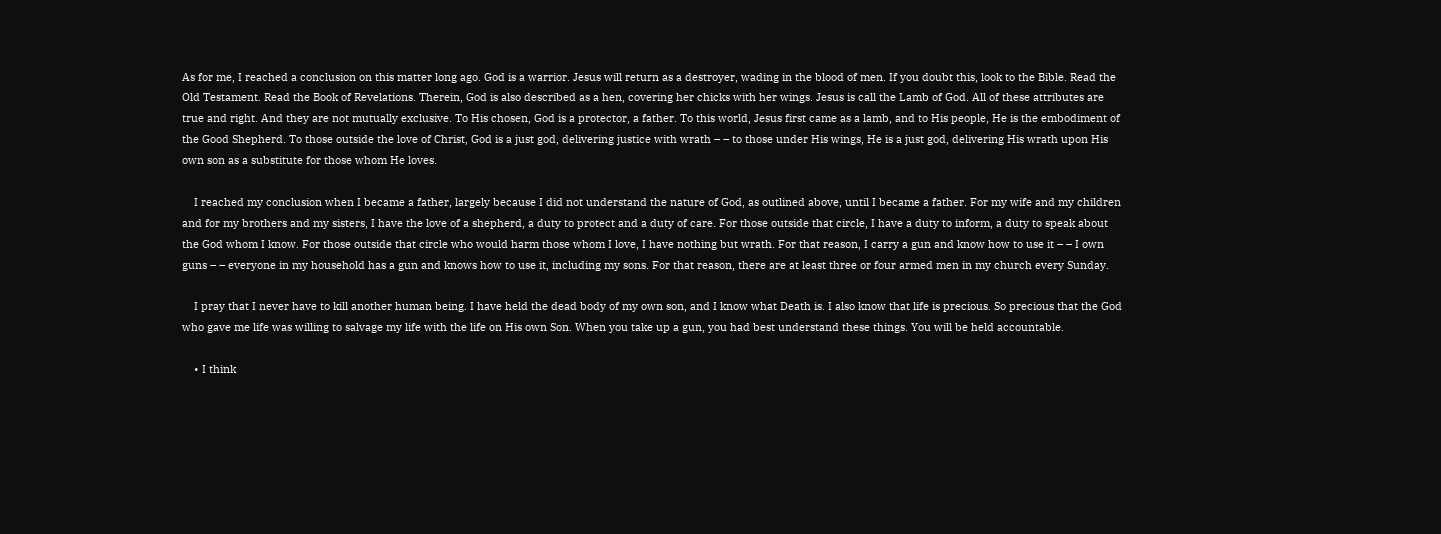As for me, I reached a conclusion on this matter long ago. God is a warrior. Jesus will return as a destroyer, wading in the blood of men. If you doubt this, look to the Bible. Read the Old Testament. Read the Book of Revelations. Therein, God is also described as a hen, covering her chicks with her wings. Jesus is call the Lamb of God. All of these attributes are true and right. And they are not mutually exclusive. To His chosen, God is a protector, a father. To this world, Jesus first came as a lamb, and to His people, He is the embodiment of the Good Shepherd. To those outside the love of Christ, God is a just god, delivering justice with wrath – – to those under His wings, He is a just god, delivering His wrath upon His own son as a substitute for those whom He loves.

    I reached my conclusion when I became a father, largely because I did not understand the nature of God, as outlined above, until I became a father. For my wife and my children and for my brothers and my sisters, I have the love of a shepherd, a duty to protect and a duty of care. For those outside that circle, I have a duty to inform, a duty to speak about the God whom I know. For those outside that circle who would harm those whom I love, I have nothing but wrath. For that reason, I carry a gun and know how to use it – – I own guns – – everyone in my household has a gun and knows how to use it, including my sons. For that reason, there are at least three or four armed men in my church every Sunday.

    I pray that I never have to kill another human being. I have held the dead body of my own son, and I know what Death is. I also know that life is precious. So precious that the God who gave me life was willing to salvage my life with the life on His own Son. When you take up a gun, you had best understand these things. You will be held accountable.

    • I think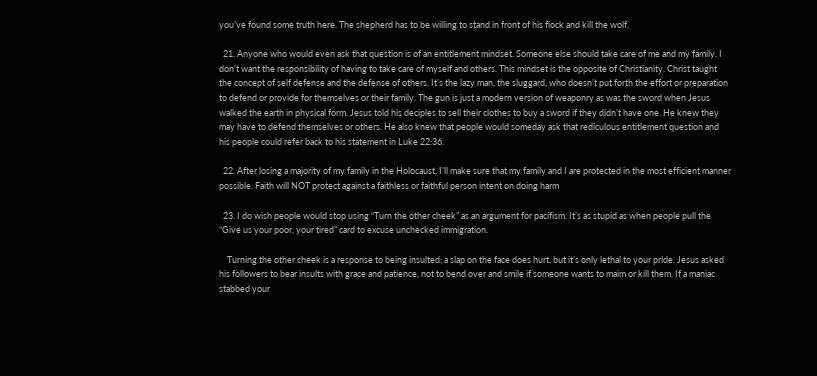you’ve found some truth here. The shepherd has to be willing to stand in front of his flock and kill the wolf.

  21. Anyone who would even ask that question is of an entitlement mindset. Someone else should take care of me and my family. I don’t want the responsibility of having to take care of myself and others. This mindset is the opposite of Christianity. Christ taught the concept of self defense and the defense of others. It’s the lazy man, the sluggard, who doesn’t put forth the effort or preparation to defend or provide for themselves or their family. The gun is just a modern version of weaponry as was the sword when Jesus walked the earth in physical form. Jesus told his deciples to sell their clothes to buy a sword if they didn’t have one. He knew they may have to defend themselves or others. He also knew that people would someday ask that rediculous entitlement question and his people could refer back to his statement in Luke 22:36.

  22. After losing a majority of my family in the Holocaust, I’ll make sure that my family and I are protected in the most efficient manner possible. Faith will NOT protect against a faithless or faithful person intent on doing harm

  23. I do wish people would stop using “Turn the other cheek” as an argument for pacifism. It’s as stupid as when people pull the “Give us your poor, your tired” card to excuse unchecked immigration.

    Turning the other cheek is a response to being insulted; a slap on the face does hurt, but it’s only lethal to your pride. Jesus asked his followers to bear insults with grace and patience, not to bend over and smile if someone wants to maim or kill them. If a maniac stabbed your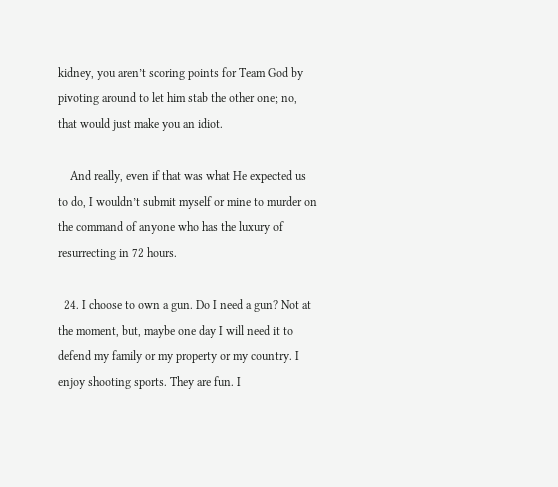kidney, you aren’t scoring points for Team God by pivoting around to let him stab the other one; no, that would just make you an idiot.

    And really, even if that was what He expected us to do, I wouldn’t submit myself or mine to murder on the command of anyone who has the luxury of resurrecting in 72 hours.

  24. I choose to own a gun. Do I need a gun? Not at the moment, but, maybe one day I will need it to defend my family or my property or my country. I enjoy shooting sports. They are fun. I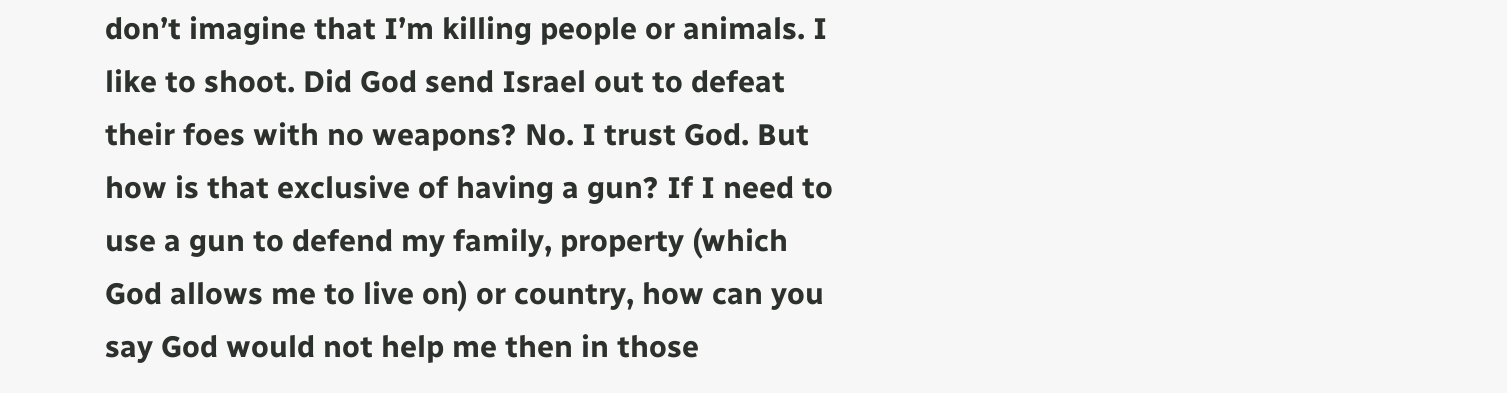don’t imagine that I’m killing people or animals. I like to shoot. Did God send Israel out to defeat their foes with no weapons? No. I trust God. But how is that exclusive of having a gun? If I need to use a gun to defend my family, property (which God allows me to live on) or country, how can you say God would not help me then in those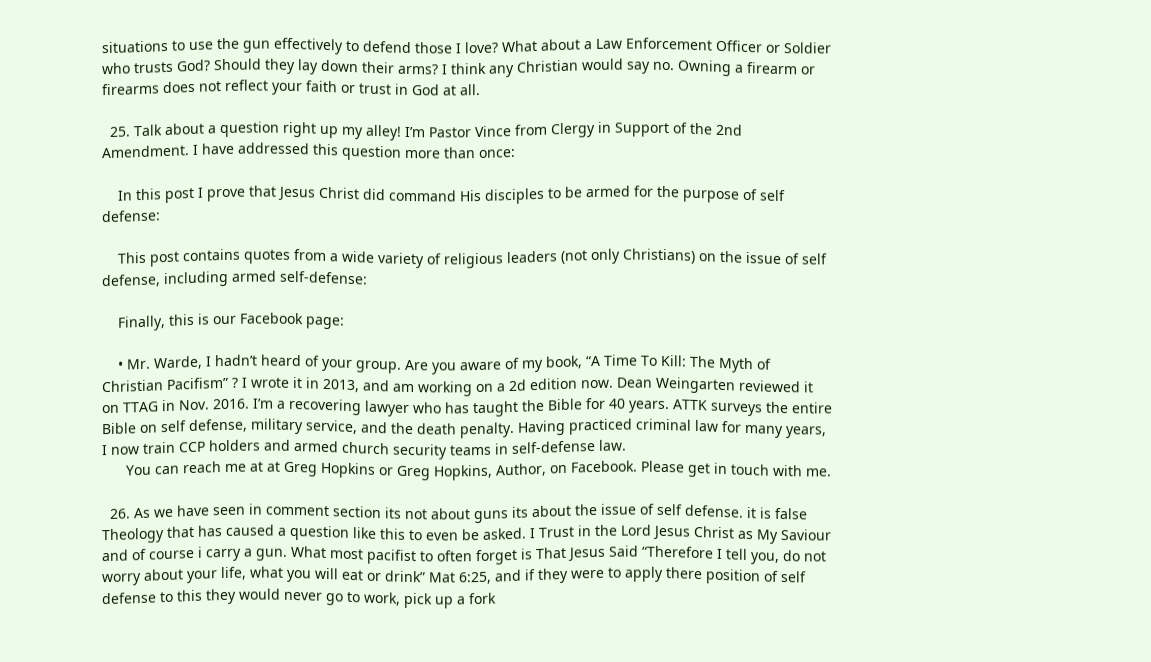situations to use the gun effectively to defend those I love? What about a Law Enforcement Officer or Soldier who trusts God? Should they lay down their arms? I think any Christian would say no. Owning a firearm or firearms does not reflect your faith or trust in God at all.

  25. Talk about a question right up my alley! I’m Pastor Vince from Clergy in Support of the 2nd Amendment. I have addressed this question more than once:

    In this post I prove that Jesus Christ did command His disciples to be armed for the purpose of self defense:

    This post contains quotes from a wide variety of religious leaders (not only Christians) on the issue of self defense, including armed self-defense:

    Finally, this is our Facebook page:

    • Mr. Warde, I hadn’t heard of your group. Are you aware of my book, “A Time To Kill: The Myth of Christian Pacifism” ? I wrote it in 2013, and am working on a 2d edition now. Dean Weingarten reviewed it on TTAG in Nov. 2016. I’m a recovering lawyer who has taught the Bible for 40 years. ATTK surveys the entire Bible on self defense, military service, and the death penalty. Having practiced criminal law for many years, I now train CCP holders and armed church security teams in self-defense law.
      You can reach me at at Greg Hopkins or Greg Hopkins, Author, on Facebook. Please get in touch with me.

  26. As we have seen in comment section its not about guns its about the issue of self defense. it is false Theology that has caused a question like this to even be asked. I Trust in the Lord Jesus Christ as My Saviour and of course i carry a gun. What most pacifist to often forget is That Jesus Said “Therefore I tell you, do not worry about your life, what you will eat or drink” Mat 6:25, and if they were to apply there position of self defense to this they would never go to work, pick up a fork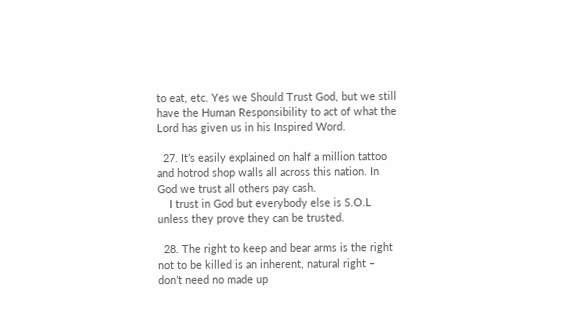to eat, etc. Yes we Should Trust God, but we still have the Human Responsibility to act of what the Lord has given us in his Inspired Word.

  27. It’s easily explained on half a million tattoo and hotrod shop walls all across this nation. In God we trust all others pay cash.
    I trust in God but everybody else is S.O.L unless they prove they can be trusted.

  28. The right to keep and bear arms is the right not to be killed is an inherent, natural right – don’t need no made up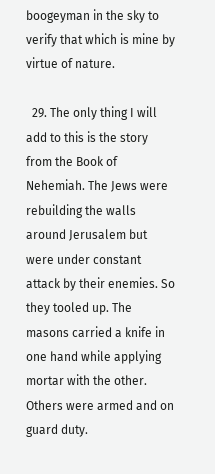boogeyman in the sky to verify that which is mine by virtue of nature.

  29. The only thing I will add to this is the story from the Book of Nehemiah. The Jews were rebuilding the walls around Jerusalem but were under constant attack by their enemies. So they tooled up. The masons carried a knife in one hand while applying mortar with the other. Others were armed and on guard duty.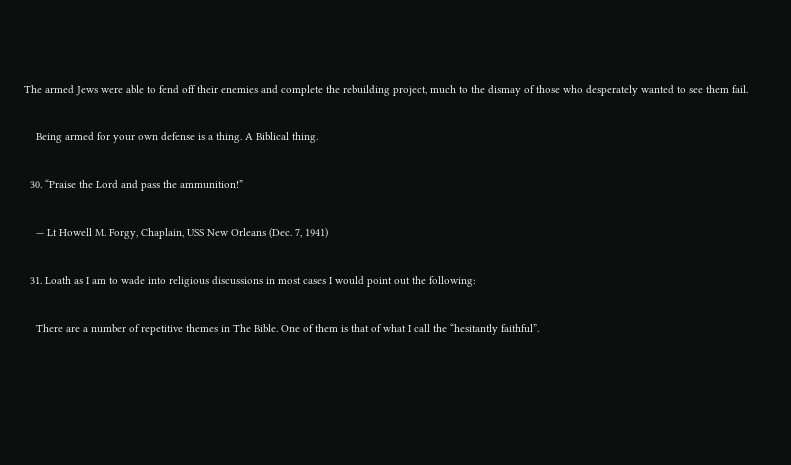The armed Jews were able to fend off their enemies and complete the rebuilding project, much to the dismay of those who desperately wanted to see them fail.

    Being armed for your own defense is a thing. A Biblical thing.

  30. “Praise the Lord and pass the ammunition!”

    — Lt Howell M. Forgy, Chaplain, USS New Orleans (Dec. 7, 1941)

  31. Loath as I am to wade into religious discussions in most cases I would point out the following:

    There are a number of repetitive themes in The Bible. One of them is that of what I call the “hesitantly faithful”.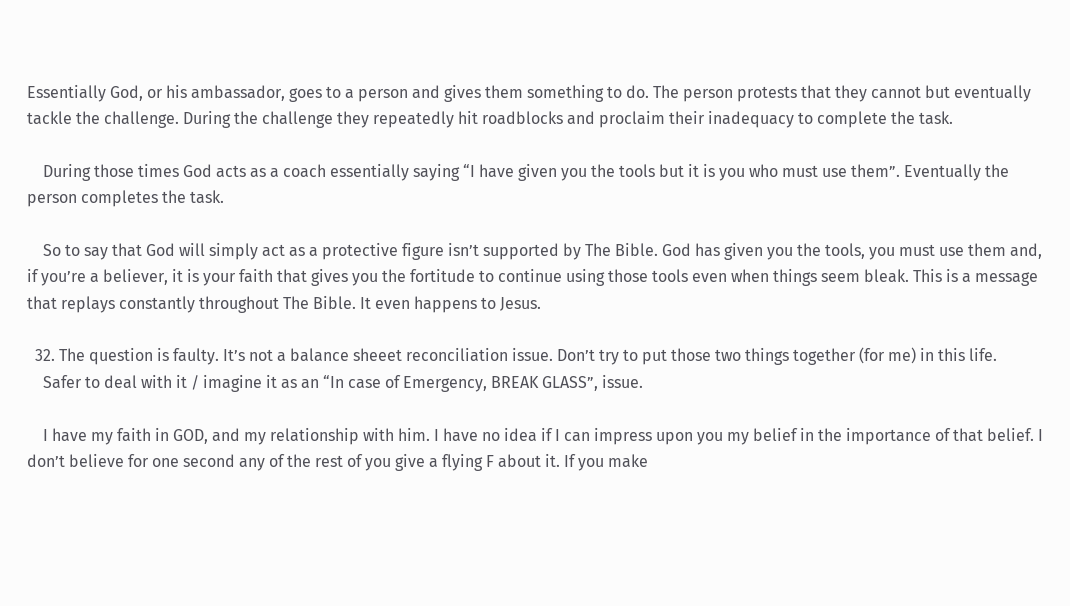Essentially God, or his ambassador, goes to a person and gives them something to do. The person protests that they cannot but eventually tackle the challenge. During the challenge they repeatedly hit roadblocks and proclaim their inadequacy to complete the task.

    During those times God acts as a coach essentially saying “I have given you the tools but it is you who must use them”. Eventually the person completes the task.

    So to say that God will simply act as a protective figure isn’t supported by The Bible. God has given you the tools, you must use them and, if you’re a believer, it is your faith that gives you the fortitude to continue using those tools even when things seem bleak. This is a message that replays constantly throughout The Bible. It even happens to Jesus.

  32. The question is faulty. It’s not a balance sheeet reconciliation issue. Don’t try to put those two things together (for me) in this life.
    Safer to deal with it / imagine it as an “In case of Emergency, BREAK GLASS”, issue.

    I have my faith in GOD, and my relationship with him. I have no idea if I can impress upon you my belief in the importance of that belief. I don’t believe for one second any of the rest of you give a flying F about it. If you make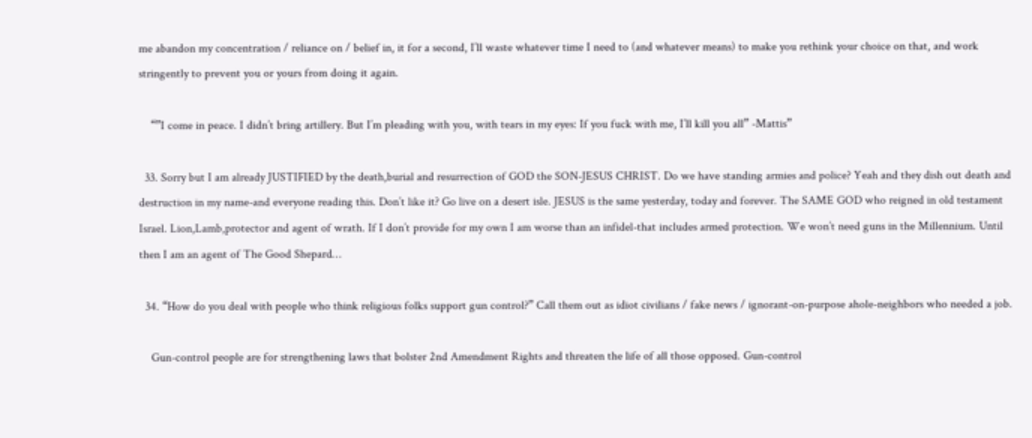me abandon my concentration / reliance on / belief in, it for a second, I’ll waste whatever time I need to (and whatever means) to make you rethink your choice on that, and work stringently to prevent you or yours from doing it again.

    “”I come in peace. I didn’t bring artillery. But I’m pleading with you, with tears in my eyes: If you fuck with me, I’ll kill you all” -Mattis”

  33. Sorry but I am already JUSTIFIED by the death,burial and resurrection of GOD the SON-JESUS CHRIST. Do we have standing armies and police? Yeah and they dish out death and destruction in my name-and everyone reading this. Don’t like it? Go live on a desert isle. JESUS is the same yesterday, today and forever. The SAME GOD who reigned in old testament Israel. Lion,Lamb,protector and agent of wrath. If I don’t provide for my own I am worse than an infidel-that includes armed protection. We won’t need guns in the Millennium. Until then I am an agent of The Good Shepard…

  34. “How do you deal with people who think religious folks support gun control?” Call them out as idiot civilians / fake news / ignorant-on-purpose ahole-neighbors who needed a job.

    Gun-control people are for strengthening laws that bolster 2nd Amendment Rights and threaten the life of all those opposed. Gun-control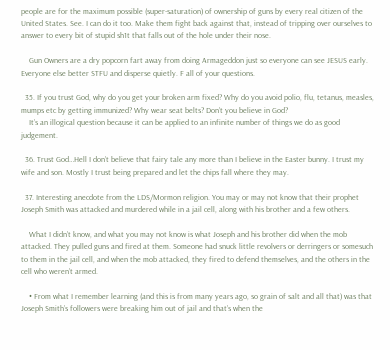people are for the maximum possible (super-saturation) of ownership of guns by every real citizen of the United States. See. I can do it too. Make them fight back against that, instead of tripping over ourselves to answer to every bit of stupid sh1t that falls out of the hole under their nose.

    Gun Owners are a dry popcorn fart away from doing Armageddon just so everyone can see JESUS early. Everyone else better STFU and disperse quietly. F all of your questions.

  35. If you trust God, why do you get your broken arm fixed? Why do you avoid polio, flu, tetanus, measles, mumps etc by getting immunized? Why wear seat belts? Don’t you believe in God?
    It’s an illogical question because it can be applied to an infinite number of things we do as good judgement.

  36. Trust God…Hell I don’t believe that fairy tale any more than I believe in the Easter bunny. I trust my wife and son. Mostly I trust being prepared and let the chips fall where they may.

  37. Interesting anecdote from the LDS/Mormon religion. You may or may not know that their prophet Joseph Smith was attacked and murdered while in a jail cell, along with his brother and a few others.

    What I didn’t know, and what you may not know is what Joseph and his brother did when the mob attacked. They pulled guns and fired at them. Someone had snuck little revolvers or derringers or somesuch to them in the jail cell, and when the mob attacked, they fired to defend themselves, and the others in the cell who weren’t armed.

    • From what I remember learning (and this is from many years ago, so grain of salt and all that) was that Joseph Smith’s followers were breaking him out of jail and that’s when the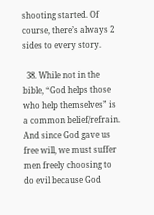shooting started. Of course, there’s always 2 sides to every story.

  38. While not in the bible, “God helps those who help themselves” is a common belief/refrain. And since God gave us free will, we must suffer men freely choosing to do evil because God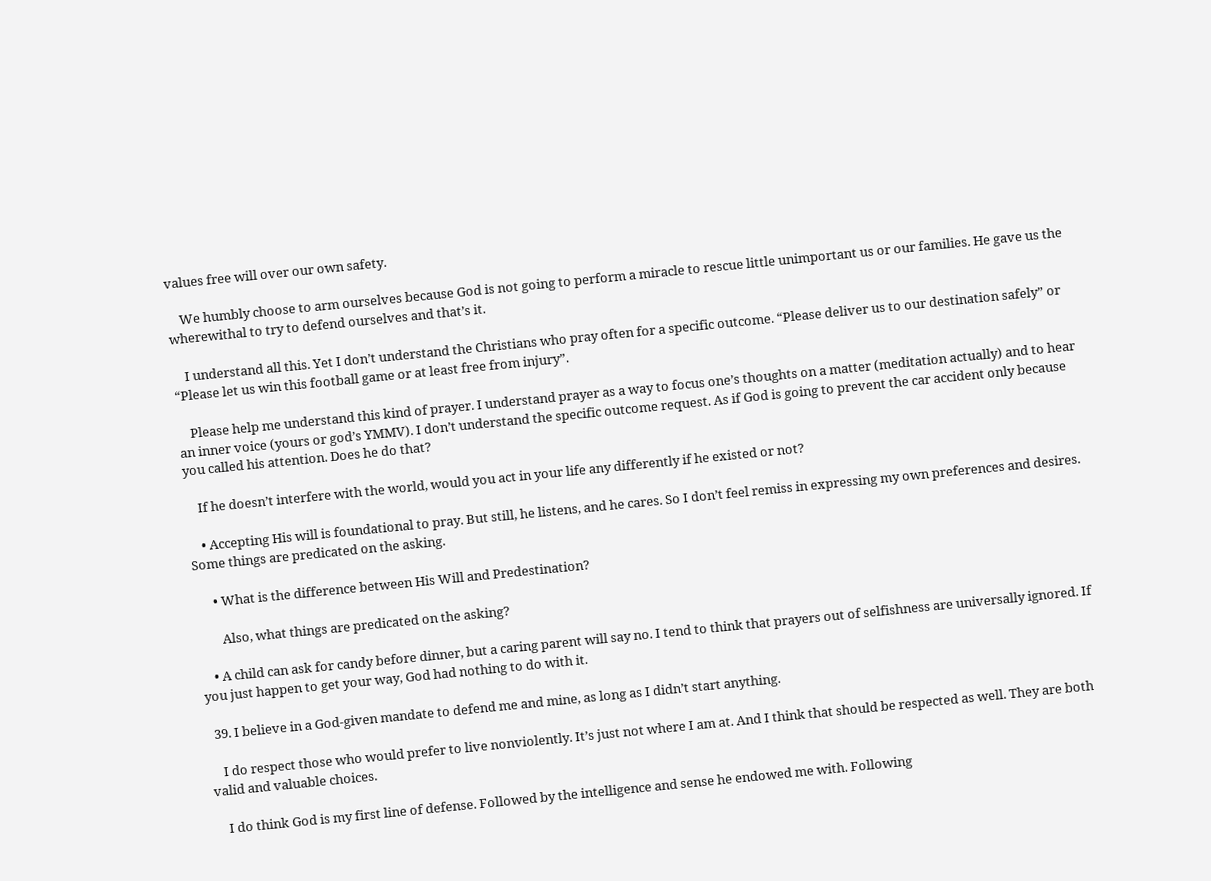values free will over our own safety.

    We humbly choose to arm ourselves because God is not going to perform a miracle to rescue little unimportant us or our families. He gave us the wherewithal to try to defend ourselves and that’s it.

    I understand all this. Yet I don’t understand the Christians who pray often for a specific outcome. “Please deliver us to our destination safely” or “Please let us win this football game or at least free from injury”.

    Please help me understand this kind of prayer. I understand prayer as a way to focus one’s thoughts on a matter (meditation actually) and to hear an inner voice (yours or god’s YMMV). I don’t understand the specific outcome request. As if God is going to prevent the car accident only because you called his attention. Does he do that?

    If he doesn’t interfere with the world, would you act in your life any differently if he existed or not?

    • Accepting His will is foundational to pray. But still, he listens, and he cares. So I don’t feel remiss in expressing my own preferences and desires. Some things are predicated on the asking.

      • What is the difference between His Will and Predestination?

        Also, what things are predicated on the asking?

    • A child can ask for candy before dinner, but a caring parent will say no. I tend to think that prayers out of selfishness are universally ignored. If you just happen to get your way, God had nothing to do with it.

  39. I believe in a God-given mandate to defend me and mine, as long as I didn’t start anything.

    I do respect those who would prefer to live nonviolently. It’s just not where I am at. And I think that should be respected as well. They are both valid and valuable choices.

    I do think God is my first line of defense. Followed by the intelligence and sense he endowed me with. Following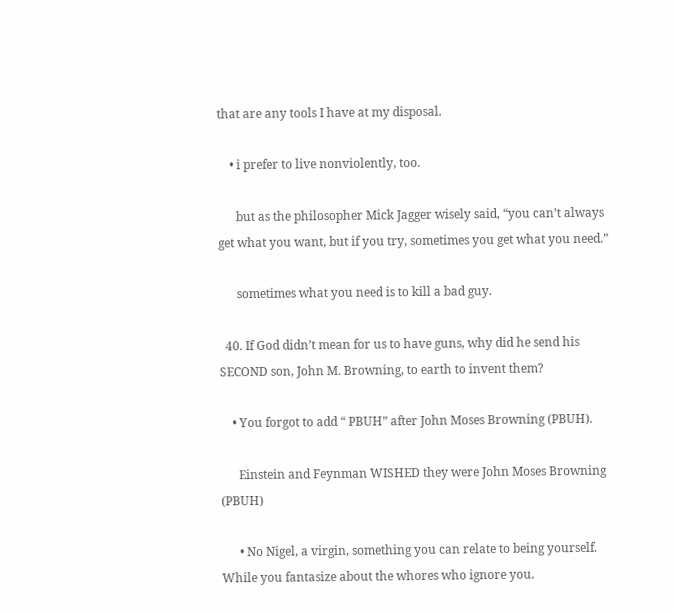that are any tools I have at my disposal.

    • i prefer to live nonviolently, too.

      but as the philosopher Mick Jagger wisely said, “you can’t always get what you want, but if you try, sometimes you get what you need.”

      sometimes what you need is to kill a bad guy.

  40. If God didn’t mean for us to have guns, why did he send his SECOND son, John M. Browning, to earth to invent them?

    • You forgot to add “ PBUH” after John Moses Browning (PBUH).

      Einstein and Feynman WISHED they were John Moses Browning (PBUH)

      • No Nigel, a virgin, something you can relate to being yourself. While you fantasize about the whores who ignore you.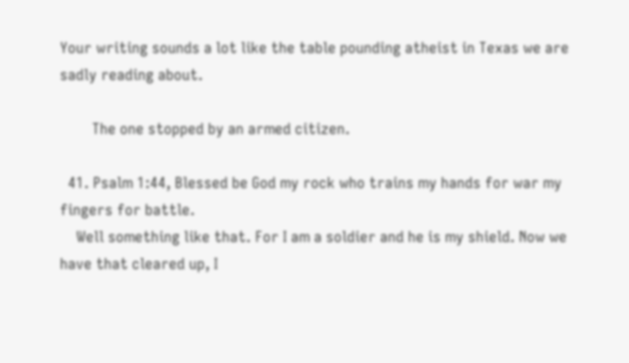Your writing sounds a lot like the table pounding atheist in Texas we are sadly reading about.

        The one stopped by an armed citizen.

  41. Psalm 1:44, Blessed be God my rock who trains my hands for war my fingers for battle.
    Well something like that. For I am a soldier and he is my shield. Now we have that cleared up, I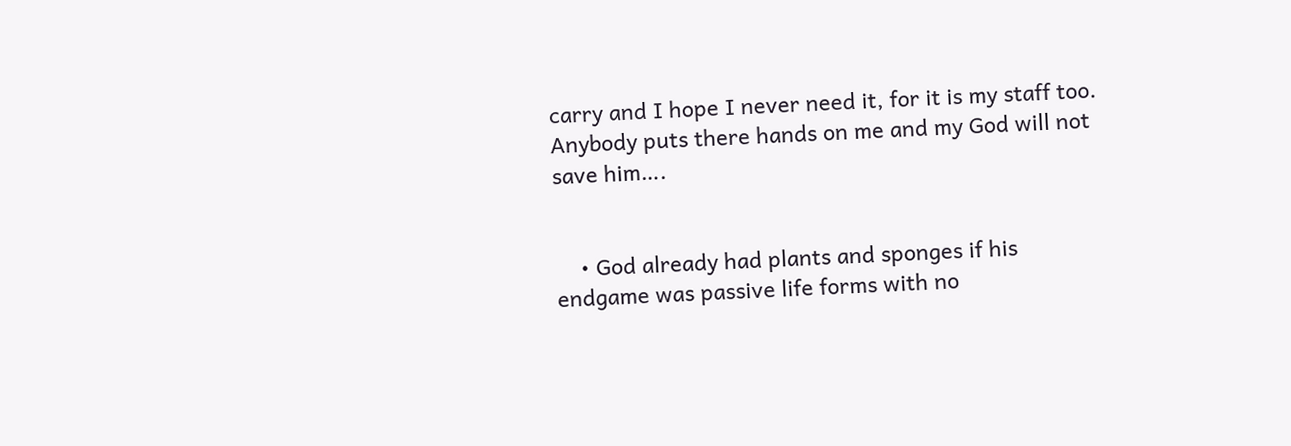carry and I hope I never need it, for it is my staff too. Anybody puts there hands on me and my God will not save him….


    • God already had plants and sponges if his endgame was passive life forms with no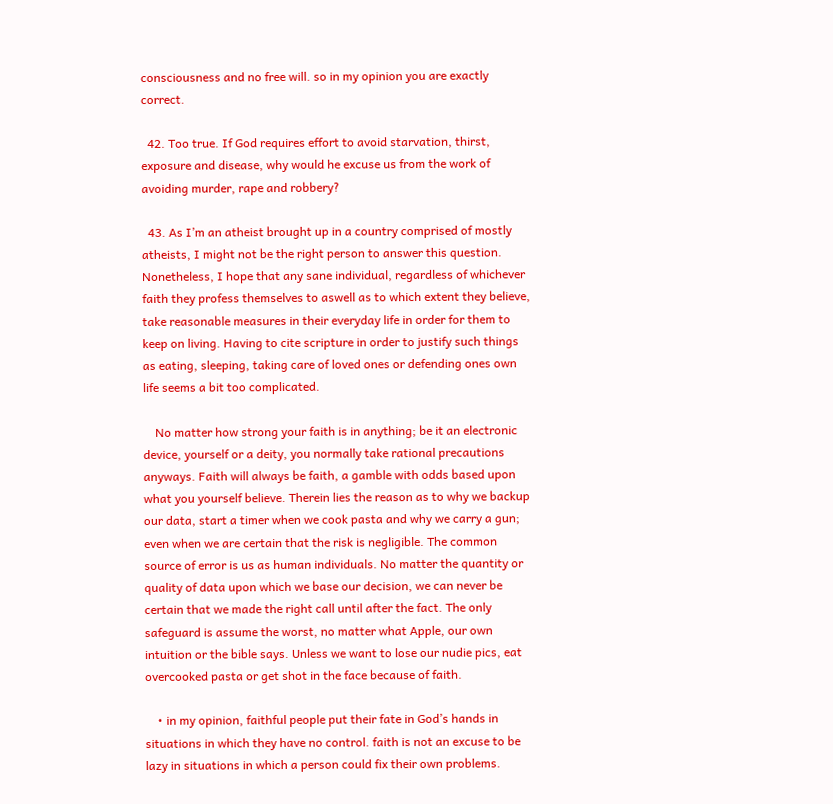consciousness and no free will. so in my opinion you are exactly correct.

  42. Too true. If God requires effort to avoid starvation, thirst, exposure and disease, why would he excuse us from the work of avoiding murder, rape and robbery?

  43. As I’m an atheist brought up in a country comprised of mostly atheists, I might not be the right person to answer this question. Nonetheless, I hope that any sane individual, regardless of whichever faith they profess themselves to aswell as to which extent they believe, take reasonable measures in their everyday life in order for them to keep on living. Having to cite scripture in order to justify such things as eating, sleeping, taking care of loved ones or defending ones own life seems a bit too complicated.

    No matter how strong your faith is in anything; be it an electronic device, yourself or a deity, you normally take rational precautions anyways. Faith will always be faith, a gamble with odds based upon what you yourself believe. Therein lies the reason as to why we backup our data, start a timer when we cook pasta and why we carry a gun; even when we are certain that the risk is negligible. The common source of error is us as human individuals. No matter the quantity or quality of data upon which we base our decision, we can never be certain that we made the right call until after the fact. The only safeguard is assume the worst, no matter what Apple, our own intuition or the bible says. Unless we want to lose our nudie pics, eat overcooked pasta or get shot in the face because of faith.

    • in my opinion, faithful people put their fate in God’s hands in situations in which they have no control. faith is not an excuse to be lazy in situations in which a person could fix their own problems.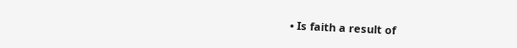• Is faith a result of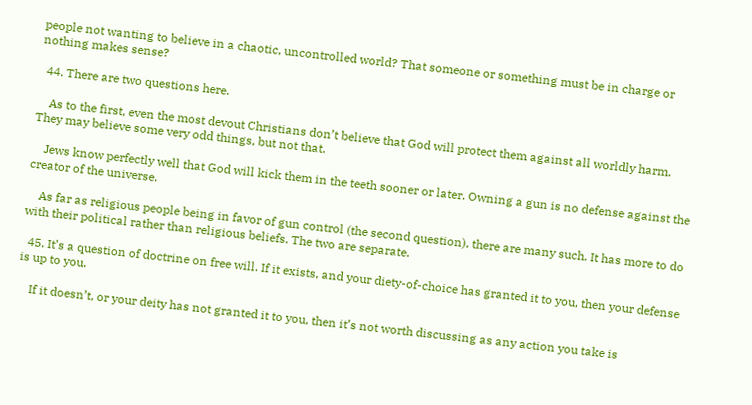people not wanting to believe in a chaotic, uncontrolled world? That someone or something must be in charge or nothing makes sense?

  44. There are two questions here.

    As to the first, even the most devout Christians don’t believe that God will protect them against all worldly harm. They may believe some very odd things, but not that.

    Jews know perfectly well that God will kick them in the teeth sooner or later. Owning a gun is no defense against the creator of the universe.

    As far as religious people being in favor of gun control (the second question), there are many such. It has more to do with their political rather than religious beliefs. The two are separate.

  45. It’s a question of doctrine on free will. If it exists, and your diety-of-choice has granted it to you, then your defense is up to you.

    If it doesn’t, or your deity has not granted it to you, then it’s not worth discussing as any action you take is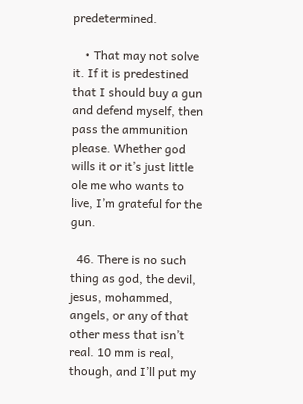predetermined.

    • That may not solve it. If it is predestined that I should buy a gun and defend myself, then pass the ammunition please. Whether god wills it or it’s just little ole me who wants to live, I’m grateful for the gun.

  46. There is no such thing as god, the devil, jesus, mohammed, angels, or any of that other mess that isn’t real. 10 mm is real, though, and I’ll put my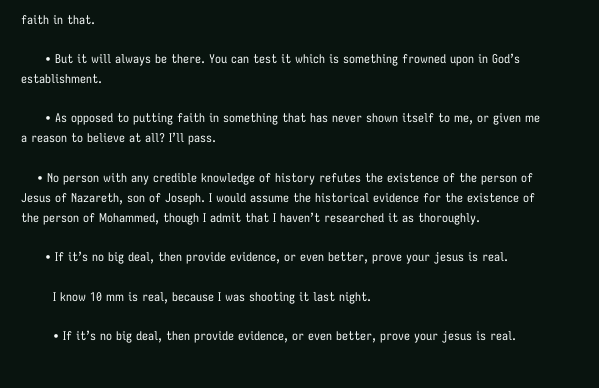faith in that.

      • But it will always be there. You can test it which is something frowned upon in God’s establishment.

      • As opposed to putting faith in something that has never shown itself to me, or given me a reason to believe at all? I’ll pass.

    • No person with any credible knowledge of history refutes the existence of the person of Jesus of Nazareth, son of Joseph. I would assume the historical evidence for the existence of the person of Mohammed, though I admit that I haven’t researched it as thoroughly.

      • If it’s no big deal, then provide evidence, or even better, prove your jesus is real.

        I know 10 mm is real, because I was shooting it last night.

        • If it’s no big deal, then provide evidence, or even better, prove your jesus is real.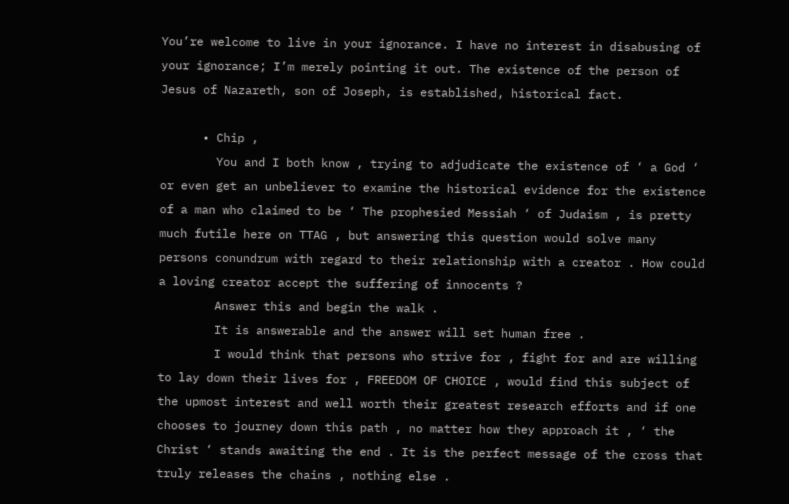You’re welcome to live in your ignorance. I have no interest in disabusing of your ignorance; I’m merely pointing it out. The existence of the person of Jesus of Nazareth, son of Joseph, is established, historical fact.

      • Chip ,
        You and I both know , trying to adjudicate the existence of ‘ a God ‘ or even get an unbeliever to examine the historical evidence for the existence of a man who claimed to be ‘ The prophesied Messiah ‘ of Judaism , is pretty much futile here on TTAG , but answering this question would solve many persons conundrum with regard to their relationship with a creator . How could a loving creator accept the suffering of innocents ?
        Answer this and begin the walk .
        It is answerable and the answer will set human free .
        I would think that persons who strive for , fight for and are willing to lay down their lives for , FREEDOM OF CHOICE , would find this subject of the upmost interest and well worth their greatest research efforts and if one chooses to journey down this path , no matter how they approach it , ‘ the Christ ‘ stands awaiting the end . It is the perfect message of the cross that truly releases the chains , nothing else .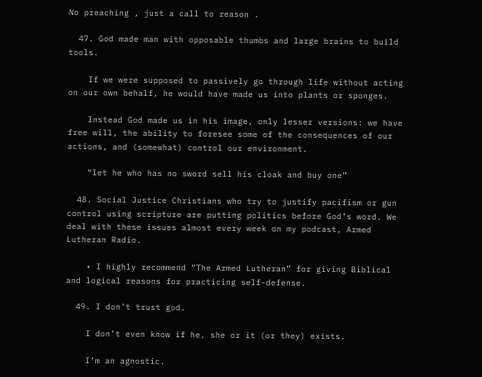No preaching , just a call to reason .

  47. God made man with opposable thumbs and large brains to build tools.

    If we were supposed to passively go through life without acting on our own behalf, he would have made us into plants or sponges.

    Instead God made us in his image, only lesser versions: we have free will, the ability to foresee some of the consequences of our actions, and (somewhat) control our environment.

    “let he who has no sword sell his cloak and buy one”

  48. Social Justice Christians who try to justify pacifism or gun control using scripture are putting politics before God’s word. We deal with these issues almost every week on my podcast, Armed Lutheran Radio.

    • I highly recommend “The Armed Lutheran” for giving Biblical and logical reasons for practicing self-defense.

  49. I don’t trust god.

    I don’t even know if he, she or it (or they) exists.

    I’m an agnostic.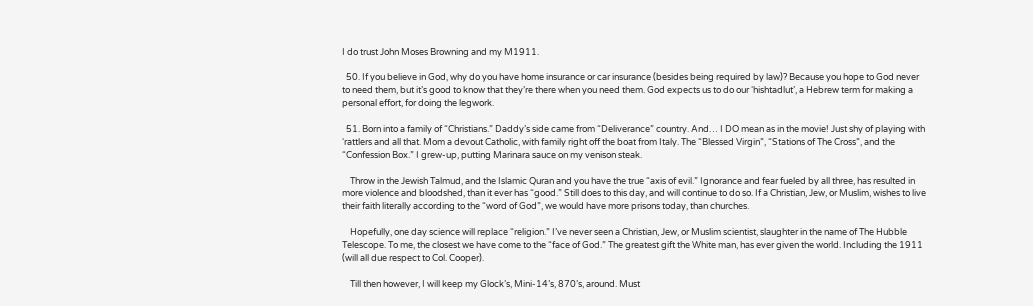I do trust John Moses Browning and my M1911.

  50. If you believe in God, why do you have home insurance or car insurance (besides being required by law)? Because you hope to God never to need them, but it’s good to know that they’re there when you need them. God expects us to do our ‘hishtadlut’, a Hebrew term for making a personal effort, for doing the legwork.

  51. Born into a family of “Christians.” Daddy’s side came from “Deliverance” country. And… I DO mean as in the movie! Just shy of playing with ‘rattlers and all that. Mom a devout Catholic, with family right off the boat from Italy. The “Blessed Virgin”, “Stations of The Cross”, and the “Confession Box.” I grew-up, putting Marinara sauce on my venison steak.

    Throw in the Jewish Talmud, and the Islamic Quran and you have the true “axis of evil.” Ignorance and fear fueled by all three, has resulted in more violence and bloodshed, than it ever has “good.” Still does to this day, and will continue to do so. If a Christian, Jew, or Muslim, wishes to live their faith literally according to the “word of God”, we would have more prisons today, than churches.

    Hopefully, one day science will replace “religion.” I’ve never seen a Christian, Jew, or Muslim scientist, slaughter in the name of The Hubble Telescope. To me, the closest we have come to the “face of God.” The greatest gift the White man, has ever given the world. Including the 1911 (will all due respect to Col. Cooper).

    Till then however, I will keep my Glock’s, Mini-14’s, 870’s, around. Must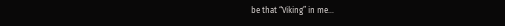be that “Viking” in me…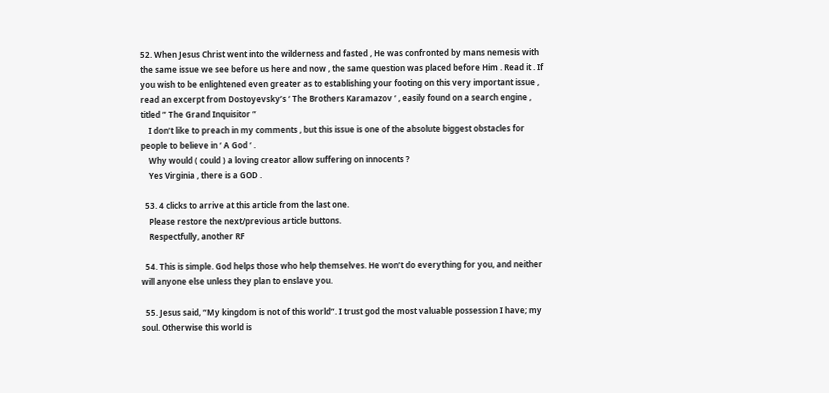52. When Jesus Christ went into the wilderness and fasted , He was confronted by mans nemesis with the same issue we see before us here and now , the same question was placed before Him . Read it . If you wish to be enlightened even greater as to establishing your footing on this very important issue , read an excerpt from Dostoyevsky’s ‘ The Brothers Karamazov ‘ , easily found on a search engine , titled ” The Grand Inquisitor ”
    I don’t like to preach in my comments , but this issue is one of the absolute biggest obstacles for people to believe in ‘ A God ‘ .
    Why would ( could ) a loving creator allow suffering on innocents ?
    Yes Virginia , there is a GOD .

  53. 4 clicks to arrive at this article from the last one.
    Please restore the next/previous article buttons.
    Respectfully, another RF

  54. This is simple. God helps those who help themselves. He won’t do everything for you, and neither will anyone else unless they plan to enslave you.

  55. Jesus said, “My kingdom is not of this world”. I trust god the most valuable possession I have; my soul. Otherwise this world is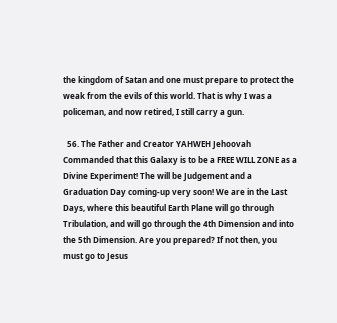the kingdom of Satan and one must prepare to protect the weak from the evils of this world. That is why I was a policeman, and now retired, I still carry a gun.

  56. The Father and Creator YAHWEH Jehoovah Commanded that this Galaxy is to be a FREE WILL ZONE as a Divine Experiment! The will be Judgement and a Graduation Day coming-up very soon! We are in the Last Days, where this beautiful Earth Plane will go through Tribulation, and will go through the 4th Dimension and into the 5th Dimension. Are you prepared? If not then, you must go to Jesus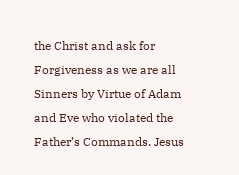the Christ and ask for Forgiveness as we are all Sinners by Virtue of Adam and Eve who violated the Father’s Commands. Jesus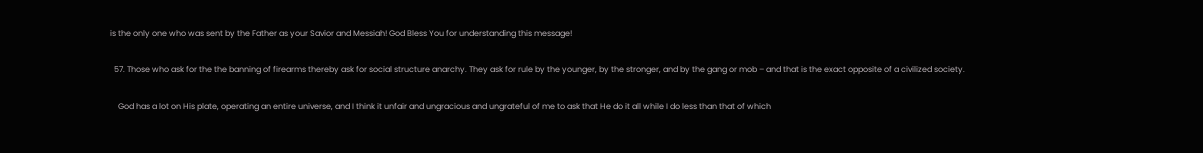is the only one who was sent by the Father as your Savior and Messiah! God Bless You for understanding this message!

  57. Those who ask for the the banning of firearms thereby ask for social structure anarchy. They ask for rule by the younger, by the stronger, and by the gang or mob – and that is the exact opposite of a civilized society.

    God has a lot on His plate, operating an entire universe, and I think it unfair and ungracious and ungrateful of me to ask that He do it all while I do less than that of which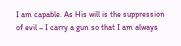I am capable. As His will is the suppression of evil – I carry a gun so that I am always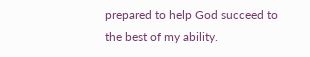prepared to help God succeed to the best of my ability.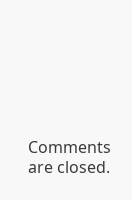Comments are closed.